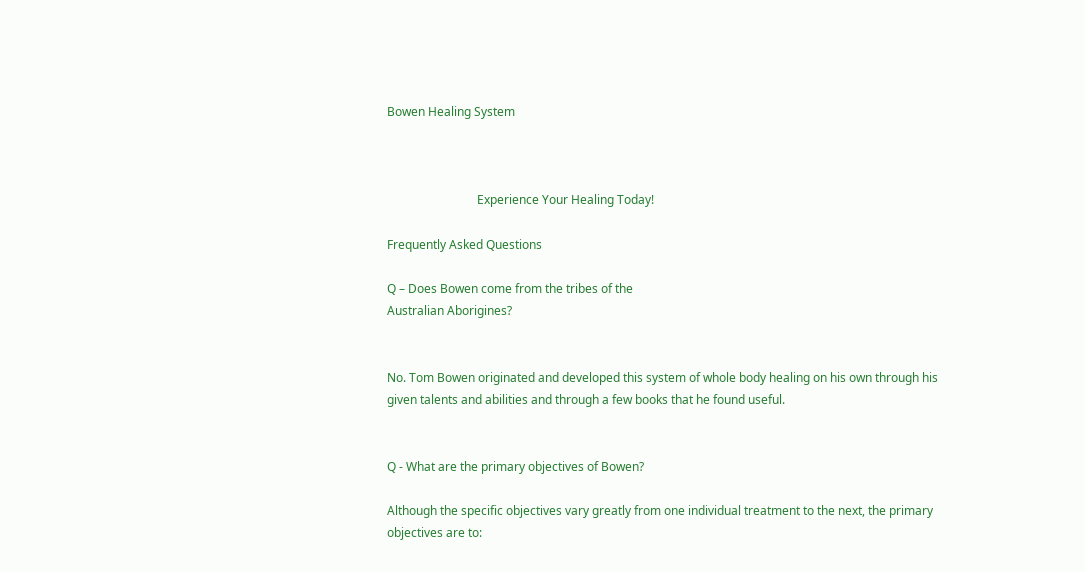Bowen Healing System



                              Experience Your Healing Today!

Frequently Asked Questions

Q – Does Bowen come from the tribes of the
Australian Aborigines?


No. Tom Bowen originated and developed this system of whole body healing on his own through his given talents and abilities and through a few books that he found useful.


Q - What are the primary objectives of Bowen?

Although the specific objectives vary greatly from one individual treatment to the next, the primary objectives are to: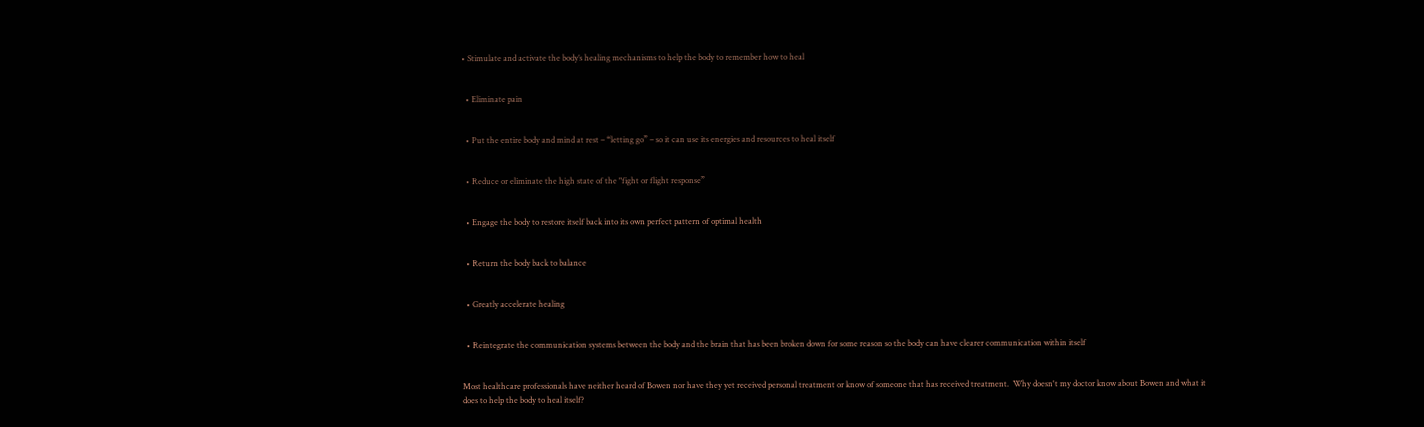• Stimulate and activate the body’s healing mechanisms to help the body to remember how to heal


  • Eliminate pain


  • Put the entire body and mind at rest – “letting go” – so it can use its energies and resources to heal itself


  • Reduce or eliminate the high state of the "fight or flight response”


  • Engage the body to restore itself back into its own perfect pattern of optimal health


  • Return the body back to balance


  • Greatly accelerate healing


  • Reintegrate the communication systems between the body and the brain that has been broken down for some reason so the body can have clearer communication within itself


Most healthcare professionals have neither heard of Bowen nor have they yet received personal treatment or know of someone that has received treatment.  Why doesn't my doctor know about Bowen and what it does to help the body to heal itself?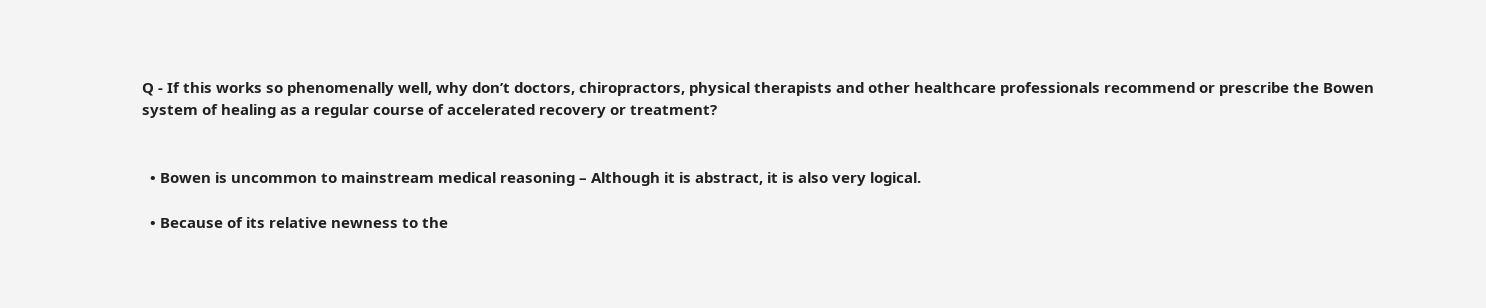Q - If this works so phenomenally well, why don’t doctors, chiropractors, physical therapists and other healthcare professionals recommend or prescribe the Bowen system of healing as a regular course of accelerated recovery or treatment?


  • Bowen is uncommon to mainstream medical reasoning – Although it is abstract, it is also very logical.

  • Because of its relative newness to the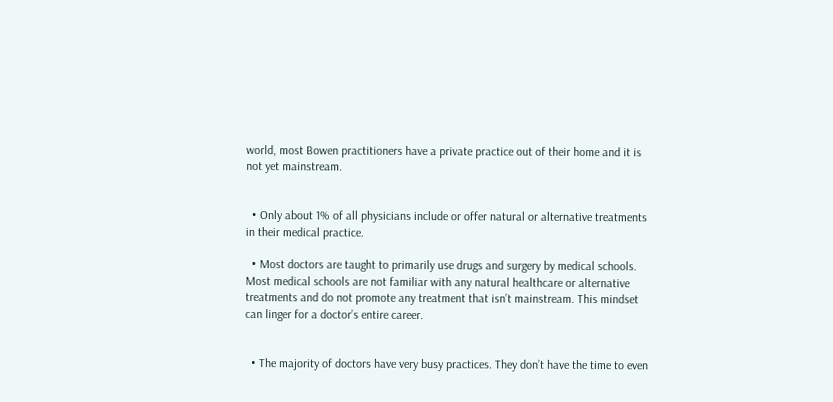world, most Bowen practitioners have a private practice out of their home and it is not yet mainstream.


  • Only about 1% of all physicians include or offer natural or alternative treatments in their medical practice.

  • Most doctors are taught to primarily use drugs and surgery by medical schools. Most medical schools are not familiar with any natural healthcare or alternative treatments and do not promote any treatment that isn’t mainstream. This mindset can linger for a doctor’s entire career.


  • The majority of doctors have very busy practices. They don’t have the time to even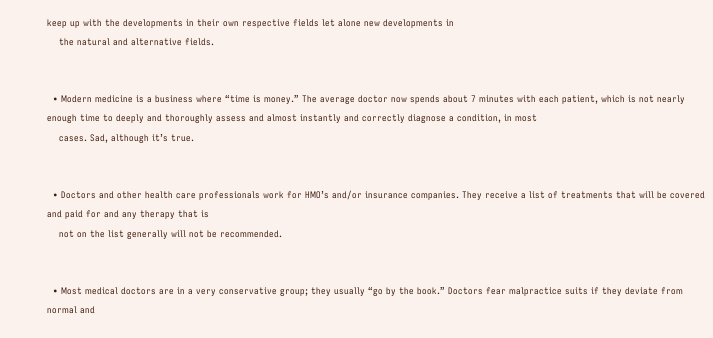keep up with the developments in their own respective fields let alone new developments in
    the natural and alternative fields.


  • Modern medicine is a business where “time is money.” The average doctor now spends about 7 minutes with each patient, which is not nearly enough time to deeply and thoroughly assess and almost instantly and correctly diagnose a condition, in most
    cases. Sad, although it’s true.


  • Doctors and other health care professionals work for HMO’s and/or insurance companies. They receive a list of treatments that will be covered and paid for and any therapy that is
    not on the list generally will not be recommended.


  • Most medical doctors are in a very conservative group; they usually “go by the book.” Doctors fear malpractice suits if they deviate from normal and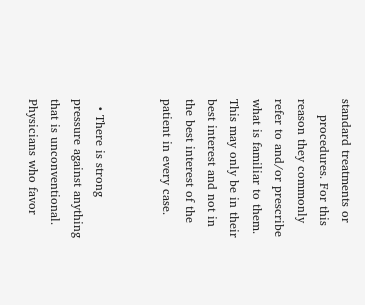standard treatments or
    procedures. For this reason they commonly refer to and/or prescribe what is familiar to them. This may only be in their best interest and not in the best interest of the patient in every case.


  • There is strong pressure against anything that is unconventional. Physicians who favor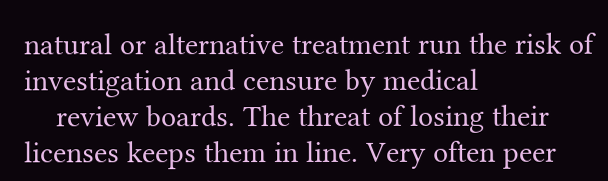natural or alternative treatment run the risk of investigation and censure by medical
    review boards. The threat of losing their licenses keeps them in line. Very often peer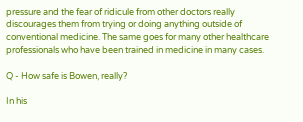pressure and the fear of ridicule from other doctors really discourages them from trying or doing anything outside of conventional medicine. The same goes for many other healthcare professionals who have been trained in medicine in many cases.

Q - How safe is Bowen, really?

In his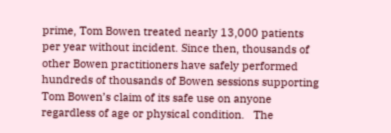prime, Tom Bowen treated nearly 13,000 patients per year without incident. Since then, thousands of other Bowen practitioners have safely performed hundreds of thousands of Bowen sessions supporting Tom Bowen’s claim of its safe use on anyone regardless of age or physical condition.   The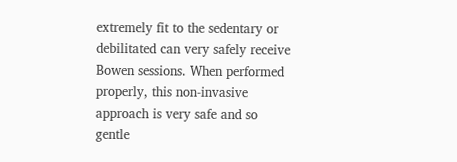extremely fit to the sedentary or debilitated can very safely receive Bowen sessions. When performed properly, this non-invasive approach is very safe and so gentle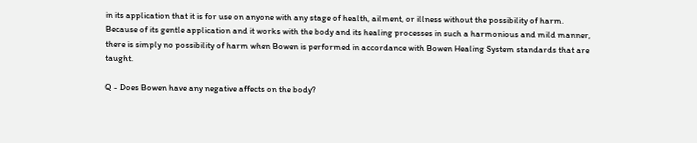in its application that it is for use on anyone with any stage of health, ailment, or illness without the possibility of harm. Because of its gentle application and it works with the body and its healing processes in such a harmonious and mild manner, there is simply no possibility of harm when Bowen is performed in accordance with Bowen Healing System standards that are taught.

Q - Does Bowen have any negative affects on the body?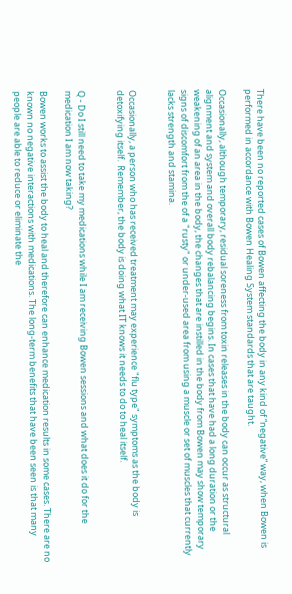There have been no reported cases of Bowen affecting the body in any kind of “negative” way, when Bowen is performed in accordance with Bowen Healing System standards that are taught.

Occasionally, although temporary, residual soreness from toxin releases in the body can occur as structural alignment and system and overall body rebalancing begins. In cases that have had a long duration or the weakening of an area in the body, the changes that are instilled in the body from Bowen may show temporary signs of discomfort from the of a "rusty" or under-used area from using a muscle or set of muscles that currently lacks strength and stamina.


Occasionally, a person who has received treatment may experience "flu type" symptoms as the body is detoxifying itself.  Remember, the body is doing what IT knows it needs to do to heal itself.


Q - Do I still need to take my medications while I am receiving Bowen sessions and what does it do for the medication I am now taking?

Bowen works to assist the body to heal and therefore can enhance medication results in some cases. There are no known no negative interactions with medications. The long-term benefits that have been seen is that many people are able to reduce or eliminate the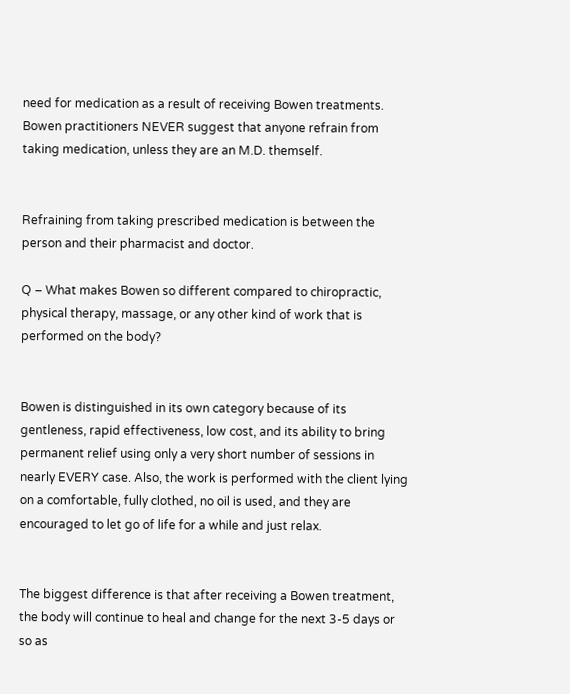need for medication as a result of receiving Bowen treatments. Bowen practitioners NEVER suggest that anyone refrain from taking medication, unless they are an M.D. themself.


Refraining from taking prescribed medication is between the person and their pharmacist and doctor.

Q – What makes Bowen so different compared to chiropractic, physical therapy, massage, or any other kind of work that is performed on the body?


Bowen is distinguished in its own category because of its gentleness, rapid effectiveness, low cost, and its ability to bring permanent relief using only a very short number of sessions in nearly EVERY case. Also, the work is performed with the client lying on a comfortable, fully clothed, no oil is used, and they are encouraged to let go of life for a while and just relax.


The biggest difference is that after receiving a Bowen treatment, the body will continue to heal and change for the next 3-5 days or so as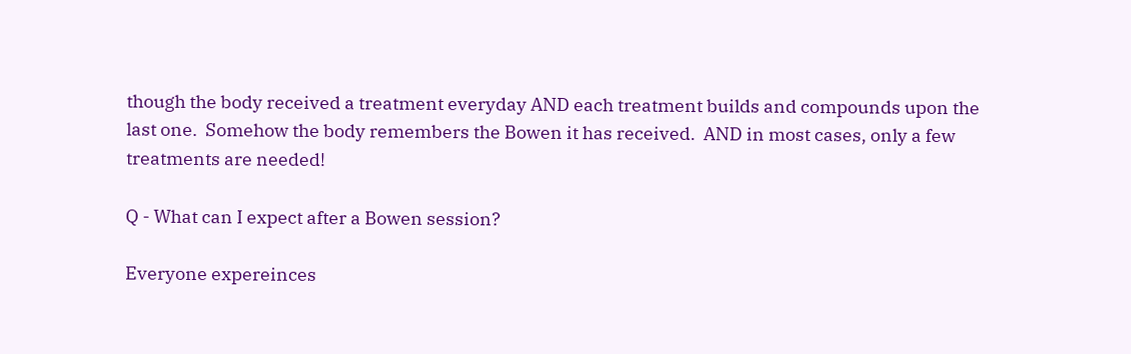though the body received a treatment everyday AND each treatment builds and compounds upon the last one.  Somehow the body remembers the Bowen it has received.  AND in most cases, only a few treatments are needed!

Q - What can I expect after a Bowen session?

Everyone expereinces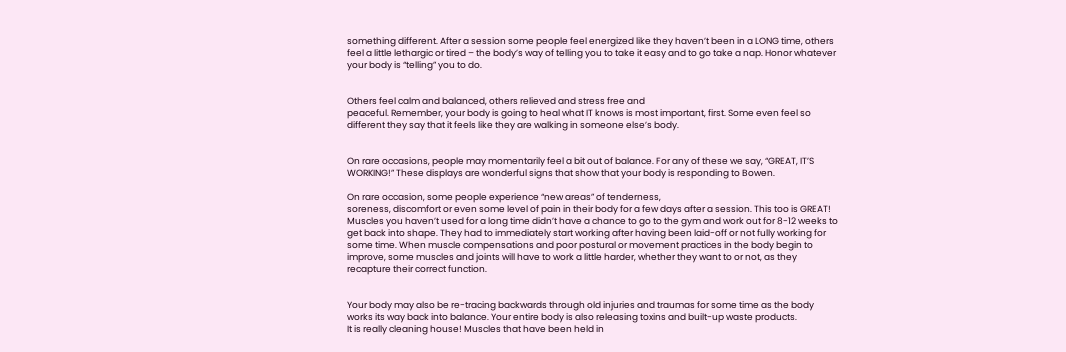something different. After a session some people feel energized like they haven’t been in a LONG time, others feel a little lethargic or tired – the body’s way of telling you to take it easy and to go take a nap. Honor whatever your body is “telling” you to do.


Others feel calm and balanced, others relieved and stress free and
peaceful. Remember, your body is going to heal what IT knows is most important, first. Some even feel so different they say that it feels like they are walking in someone else’s body.


On rare occasions, people may momentarily feel a bit out of balance. For any of these we say, “GREAT, IT’S WORKING!” These displays are wonderful signs that show that your body is responding to Bowen.

On rare occasion, some people experience “new areas” of tenderness,
soreness, discomfort or even some level of pain in their body for a few days after a session. This too is GREAT! Muscles you haven’t used for a long time didn’t have a chance to go to the gym and work out for 8-12 weeks to get back into shape. They had to immediately start working after having been laid-off or not fully working for some time. When muscle compensations and poor postural or movement practices in the body begin to improve, some muscles and joints will have to work a little harder, whether they want to or not, as they recapture their correct function.


Your body may also be re-tracing backwards through old injuries and traumas for some time as the body works its way back into balance. Your entire body is also releasing toxins and built-up waste products.
It is really cleaning house! Muscles that have been held in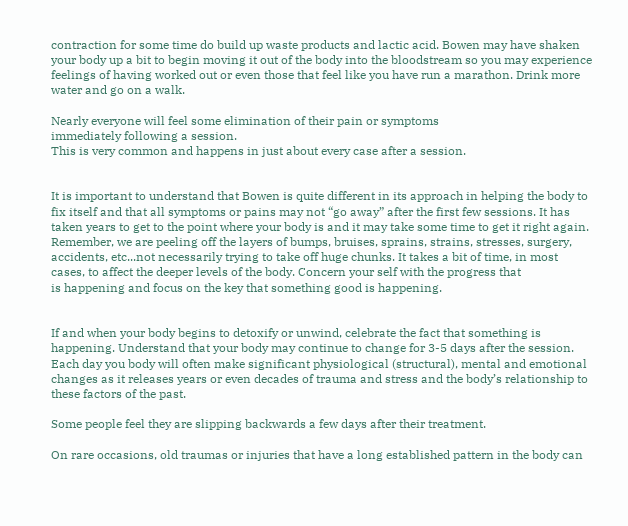contraction for some time do build up waste products and lactic acid. Bowen may have shaken your body up a bit to begin moving it out of the body into the bloodstream so you may experience feelings of having worked out or even those that feel like you have run a marathon. Drink more water and go on a walk.

Nearly everyone will feel some elimination of their pain or symptoms
immediately following a session.
This is very common and happens in just about every case after a session.


It is important to understand that Bowen is quite different in its approach in helping the body to fix itself and that all symptoms or pains may not “go away” after the first few sessions. It has taken years to get to the point where your body is and it may take some time to get it right again. Remember, we are peeling off the layers of bumps, bruises, sprains, strains, stresses, surgery, accidents, etc...not necessarily trying to take off huge chunks. It takes a bit of time, in most cases, to affect the deeper levels of the body. Concern your self with the progress that
is happening and focus on the key that something good is happening.


If and when your body begins to detoxify or unwind, celebrate the fact that something is happening. Understand that your body may continue to change for 3-5 days after the session. Each day you body will often make significant physiological (structural), mental and emotional changes as it releases years or even decades of trauma and stress and the body’s relationship to these factors of the past.

Some people feel they are slipping backwards a few days after their treatment.

On rare occasions, old traumas or injuries that have a long established pattern in the body can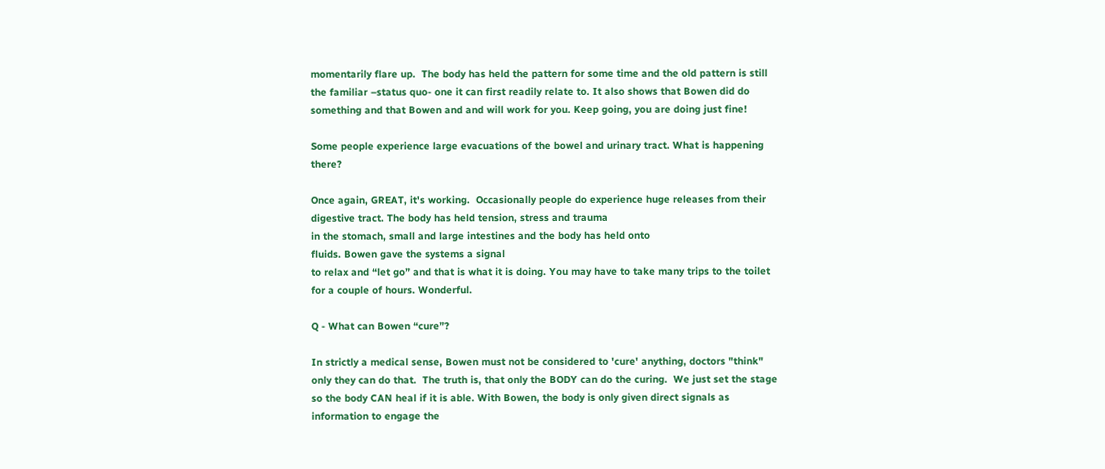momentarily flare up.  The body has held the pattern for some time and the old pattern is still the familiar –status quo- one it can first readily relate to. It also shows that Bowen did do something and that Bowen and and will work for you. Keep going, you are doing just fine!

Some people experience large evacuations of the bowel and urinary tract. What is happening there?

Once again, GREAT, it's working.  Occasionally people do experience huge releases from their digestive tract. The body has held tension, stress and trauma
in the stomach, small and large intestines and the body has held onto
fluids. Bowen gave the systems a signal
to relax and “let go” and that is what it is doing. You may have to take many trips to the toilet
for a couple of hours. Wonderful.

Q - What can Bowen “cure”?

In strictly a medical sense, Bowen must not be considered to 'cure' anything, doctors "think" only they can do that.  The truth is, that only the BODY can do the curing.  We just set the stage so the body CAN heal if it is able. With Bowen, the body is only given direct signals as information to engage the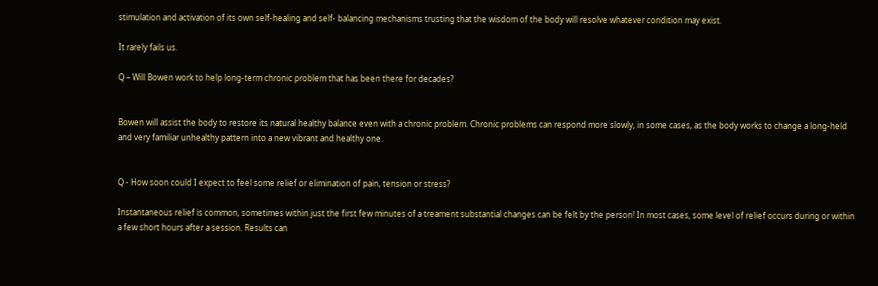stimulation and activation of its own self-healing and self- balancing mechanisms trusting that the wisdom of the body will resolve whatever condition may exist.

It rarely fails us.

Q – Will Bowen work to help long-term chronic problem that has been there for decades?


Bowen will assist the body to restore its natural healthy balance even with a chronic problem. Chronic problems can respond more slowly, in some cases, as the body works to change a long-held and very familiar unhealthy pattern into a new vibrant and healthy one.


Q - How soon could I expect to feel some relief or elimination of pain, tension or stress?

Instantaneous relief is common, sometimes within just the first few minutes of a treament substantial changes can be felt by the person! In most cases, some level of relief occurs during or within a few short hours after a session. Results can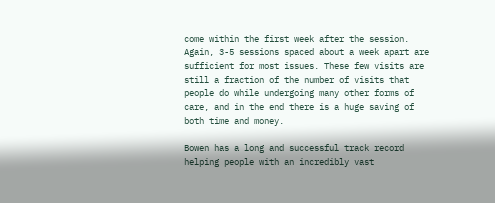come within the first week after the session. Again, 3-5 sessions spaced about a week apart are sufficient for most issues. These few visits are still a fraction of the number of visits that people do while undergoing many other forms of care, and in the end there is a huge saving of both time and money.

Bowen has a long and successful track record helping people with an incredibly vast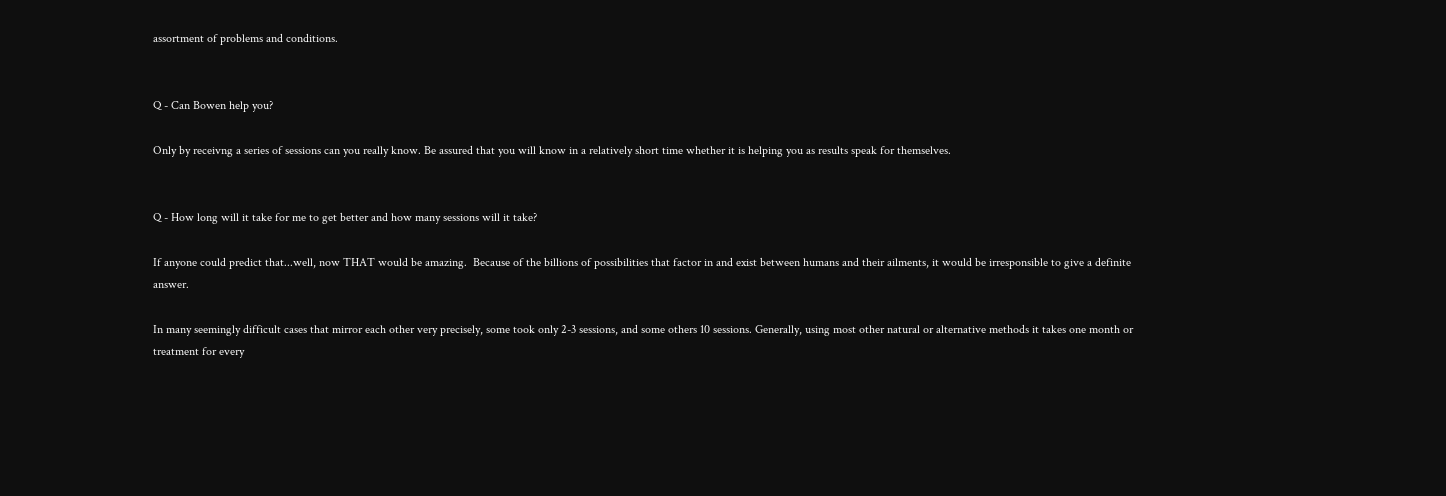assortment of problems and conditions.


Q - Can Bowen help you?

Only by receivng a series of sessions can you really know. Be assured that you will know in a relatively short time whether it is helping you as results speak for themselves.


Q - How long will it take for me to get better and how many sessions will it take?

If anyone could predict that...well, now THAT would be amazing.  Because of the billions of possibilities that factor in and exist between humans and their ailments, it would be irresponsible to give a definite answer.

In many seemingly difficult cases that mirror each other very precisely, some took only 2-3 sessions, and some others 10 sessions. Generally, using most other natural or alternative methods it takes one month or treatment for every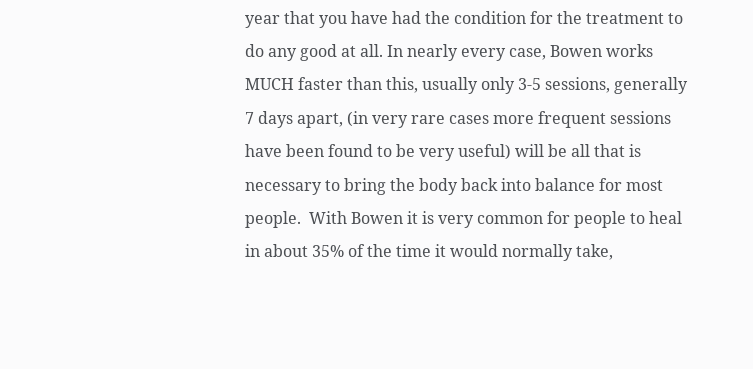year that you have had the condition for the treatment to do any good at all. In nearly every case, Bowen works MUCH faster than this, usually only 3-5 sessions, generally 7 days apart, (in very rare cases more frequent sessions have been found to be very useful) will be all that is necessary to bring the body back into balance for most people.  With Bowen it is very common for people to heal in about 35% of the time it would normally take,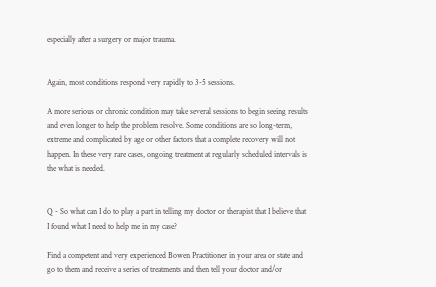especially after a surgery or major trauma.


Again, most conditions respond very rapidly to 3-5 sessions.

A more serious or chronic condition may take several sessions to begin seeing results and even longer to help the problem resolve. Some conditions are so long-term, extreme and complicated by age or other factors that a complete recovery will not happen. In these very rare cases, ongoing treatment at regularly scheduled intervals is the what is needed.


Q - So what can I do to play a part in telling my doctor or therapist that I believe that I found what I need to help me in my case?

Find a competent and very experienced Bowen Practitioner in your area or state and go to them and receive a series of treatments and then tell your doctor and/or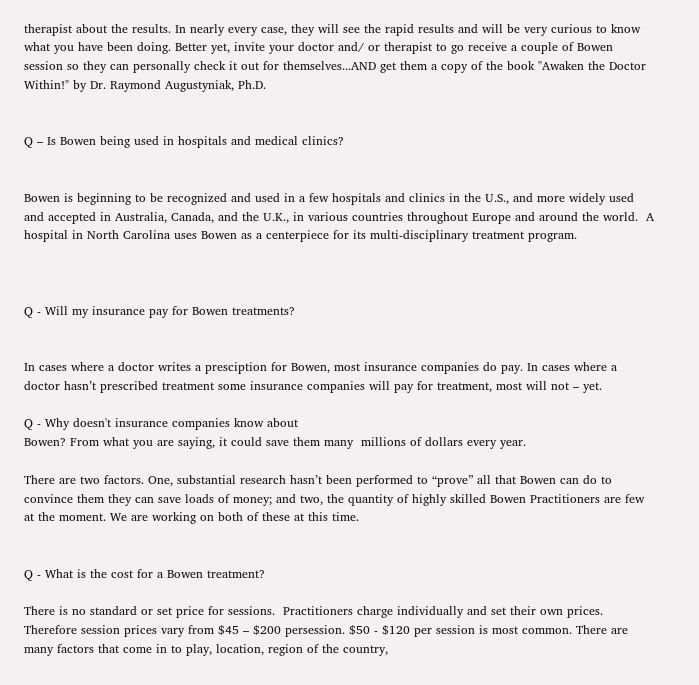therapist about the results. In nearly every case, they will see the rapid results and will be very curious to know what you have been doing. Better yet, invite your doctor and/ or therapist to go receive a couple of Bowen session so they can personally check it out for themselves...AND get them a copy of the book "Awaken the Doctor Within!" by Dr. Raymond Augustyniak, Ph.D.


Q – Is Bowen being used in hospitals and medical clinics?


Bowen is beginning to be recognized and used in a few hospitals and clinics in the U.S., and more widely used and accepted in Australia, Canada, and the U.K., in various countries throughout Europe and around the world.  A hospital in North Carolina uses Bowen as a centerpiece for its multi-disciplinary treatment program.



Q - Will my insurance pay for Bowen treatments?


In cases where a doctor writes a presciption for Bowen, most insurance companies do pay. In cases where a doctor hasn’t prescribed treatment some insurance companies will pay for treatment, most will not – yet.

Q - Why doesn't insurance companies know about
Bowen? From what you are saying, it could save them many  millions of dollars every year.

There are two factors. One, substantial research hasn’t been performed to “prove” all that Bowen can do to convince them they can save loads of money; and two, the quantity of highly skilled Bowen Practitioners are few at the moment. We are working on both of these at this time.


Q - What is the cost for a Bowen treatment?

There is no standard or set price for sessions.  Practitioners charge individually and set their own prices. Therefore session prices vary from $45 – $200 persession. $50 - $120 per session is most common. There are many factors that come in to play, location, region of the country,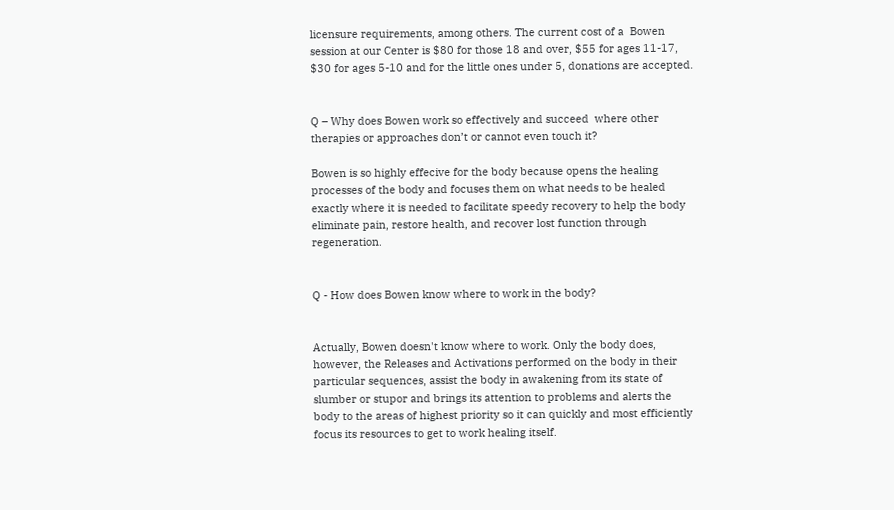licensure requirements, among others. The current cost of a  Bowen session at our Center is $80 for those 18 and over, $55 for ages 11-17, $30 for ages 5-10 and for the little ones under 5, donations are accepted.


Q – Why does Bowen work so effectively and succeed  where other therapies or approaches don’t or cannot even touch it?

Bowen is so highly effecive for the body because opens the healing processes of the body and focuses them on what needs to be healed exactly where it is needed to facilitate speedy recovery to help the body eliminate pain, restore health, and recover lost function through regeneration.


Q - How does Bowen know where to work in the body?


Actually, Bowen doesn't know where to work. Only the body does, however, the Releases and Activations performed on the body in their particular sequences, assist the body in awakening from its state of slumber or stupor and brings its attention to problems and alerts the body to the areas of highest priority so it can quickly and most efficiently focus its resources to get to work healing itself.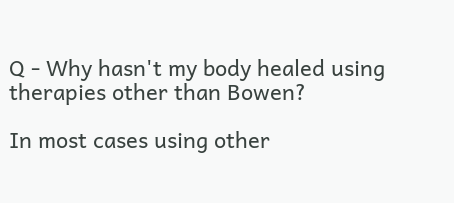Q - Why hasn't my body healed using therapies other than Bowen?

In most cases using other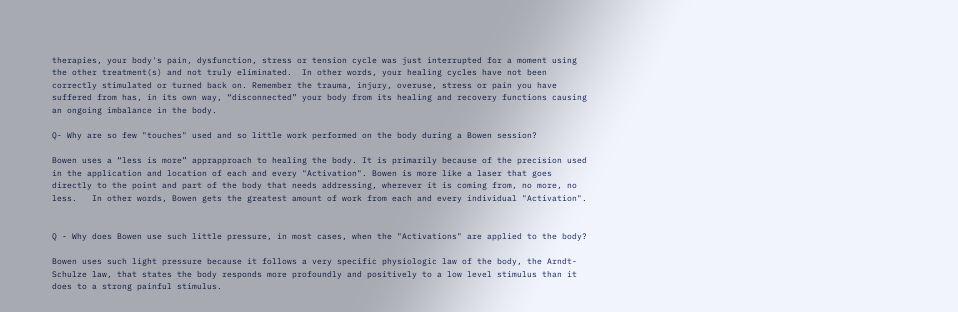therapies, your body's pain, dysfunction, stress or tension cycle was just interrupted for a moment using the other treatment(s) and not truly eliminated.  In other words, your healing cycles have not been correctly stimulated or turned back on. Remember the trauma, injury, overuse, stress or pain you have suffered from has, in its own way, “disconnected” your body from its healing and recovery functions causing an ongoing imbalance in the body.

Q- Why are so few "touches" used and so little work performed on the body during a Bowen session?

Bowen uses a “less is more” apprapproach to healing the body. It is primarily because of the precision used in the application and location of each and every "Activation". Bowen is more like a laser that goes directly to the point and part of the body that needs addressing, wherever it is coming from, no more, no less.   In other words, Bowen gets the greatest amount of work from each and every individual "Activation".


Q - Why does Bowen use such little pressure, in most cases, when the "Activations" are applied to the body?

Bowen uses such light pressure because it follows a very specific physiologic law of the body, the Arndt-Schulze law, that states the body responds more profoundly and positively to a low level stimulus than it does to a strong painful stimulus.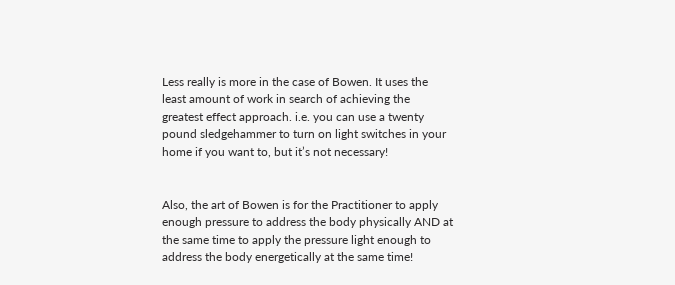Less really is more in the case of Bowen. It uses the least amount of work in search of achieving the greatest effect approach. i.e. you can use a twenty pound sledgehammer to turn on light switches in your home if you want to, but it’s not necessary!


Also, the art of Bowen is for the Practitioner to apply enough pressure to address the body physically AND at the same time to apply the pressure light enough to address the body energetically at the same time!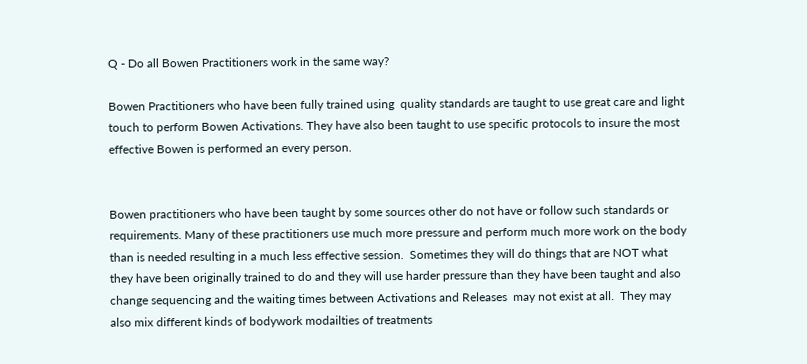Q - Do all Bowen Practitioners work in the same way?

Bowen Practitioners who have been fully trained using  quality standards are taught to use great care and light touch to perform Bowen Activations. They have also been taught to use specific protocols to insure the most effective Bowen is performed an every person.


Bowen practitioners who have been taught by some sources other do not have or follow such standards or requirements. Many of these practitioners use much more pressure and perform much more work on the body than is needed resulting in a much less effective session.  Sometimes they will do things that are NOT what they have been originally trained to do and they will use harder pressure than they have been taught and also change sequencing and the waiting times between Activations and Releases  may not exist at all.  They may also mix different kinds of bodywork modailties of treatments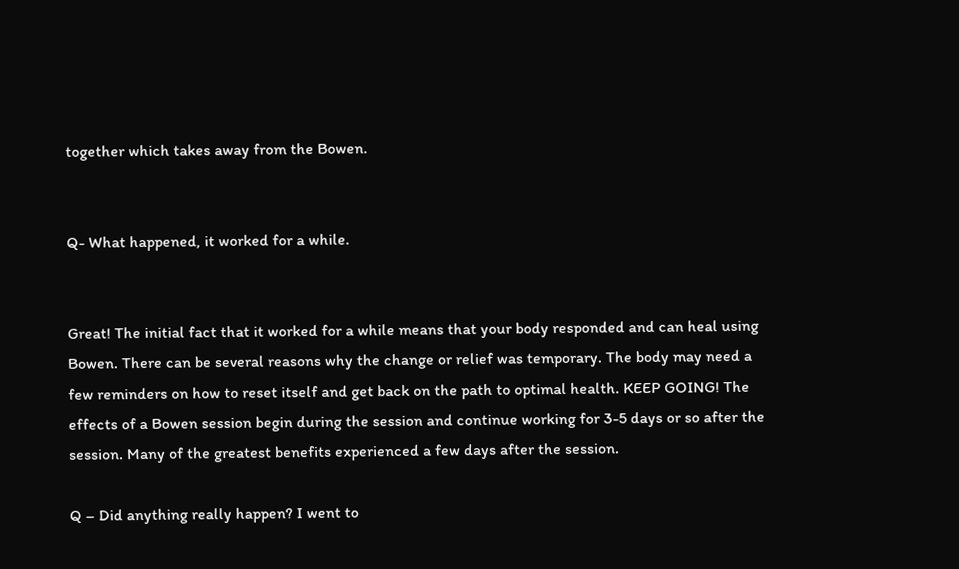together which takes away from the Bowen.


Q- What happened, it worked for a while.


Great! The initial fact that it worked for a while means that your body responded and can heal using Bowen. There can be several reasons why the change or relief was temporary. The body may need a few reminders on how to reset itself and get back on the path to optimal health. KEEP GOING! The effects of a Bowen session begin during the session and continue working for 3-5 days or so after the session. Many of the greatest benefits experienced a few days after the session.

Q – Did anything really happen? I went to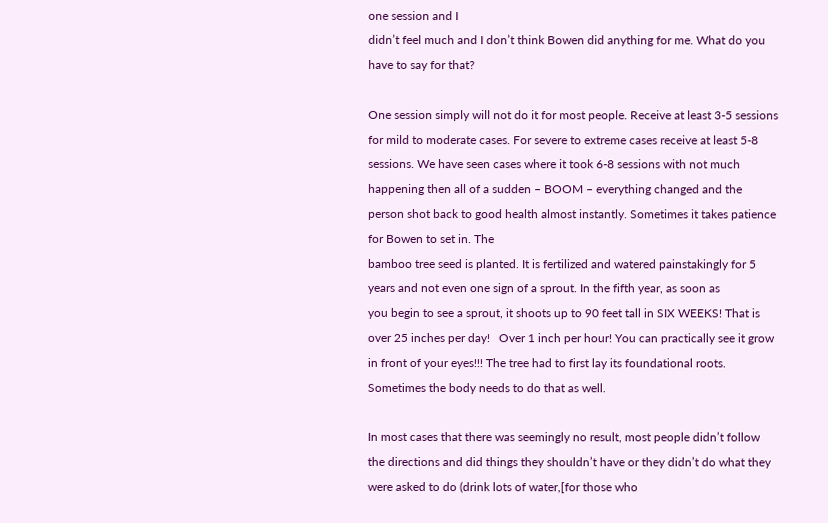one session and I
didn’t feel much and I don’t think Bowen did anything for me. What do you have to say for that?

One session simply will not do it for most people. Receive at least 3-5 sessions for mild to moderate cases. For severe to extreme cases receive at least 5-8 sessions. We have seen cases where it took 6-8 sessions with not much happening then all of a sudden – BOOM – everything changed and the person shot back to good health almost instantly. Sometimes it takes patience for Bowen to set in. The
bamboo tree seed is planted. It is fertilized and watered painstakingly for 5 years and not even one sign of a sprout. In the fifth year, as soon as
you begin to see a sprout, it shoots up to 90 feet tall in SIX WEEKS! That is over 25 inches per day!   Over 1 inch per hour! You can practically see it grow in front of your eyes!!! The tree had to first lay its foundational roots. Sometimes the body needs to do that as well.

In most cases that there was seemingly no result, most people didn’t follow the directions and did things they shouldn’t have or they didn’t do what they were asked to do (drink lots of water,[for those who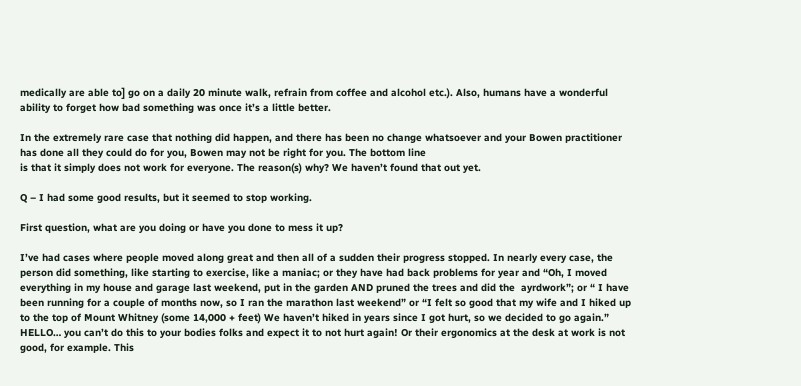medically are able to] go on a daily 20 minute walk, refrain from coffee and alcohol etc.). Also, humans have a wonderful ability to forget how bad something was once it’s a little better.

In the extremely rare case that nothing did happen, and there has been no change whatsoever and your Bowen practitioner has done all they could do for you, Bowen may not be right for you. The bottom line
is that it simply does not work for everyone. The reason(s) why? We haven’t found that out yet.

Q – I had some good results, but it seemed to stop working.

First question, what are you doing or have you done to mess it up?

I’ve had cases where people moved along great and then all of a sudden their progress stopped. In nearly every case, the person did something, like starting to exercise, like a maniac; or they have had back problems for year and “Oh, I moved everything in my house and garage last weekend, put in the garden AND pruned the trees and did the  ayrdwork”; or “ I have been running for a couple of months now, so I ran the marathon last weekend” or “I felt so good that my wife and I hiked up to the top of Mount Whitney (some 14,000 + feet) We haven’t hiked in years since I got hurt, so we decided to go again.” HELLO… you can’t do this to your bodies folks and expect it to not hurt again! Or their ergonomics at the desk at work is not good, for example. This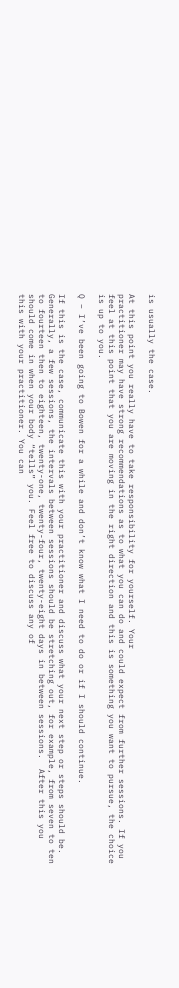is usually the case.

At this point you really have to take responsibility for yourself. Your
practitioner may have strong recommendations as to what you can do and could expect from further sessions. If you feel at this point that you are moving in the right direction and this is something you want to pursue, the choice is up to you.

Q – I’ve been going to Bowen for a while and don’t know what I need to do or if I should continue.

If this is the case, communicate this with your practitioner and discuss what your next step or steps should be. Generally, a few sessions, the intervals between sessions should be stretching out, for example, from seven to ten to fourteen then to eighteen, twenty-one, twenty-four, twenty-eight days in between sessions.  After this you should come in when your body “tells” you. Feel free to discuss any of
this with your practitioner. You can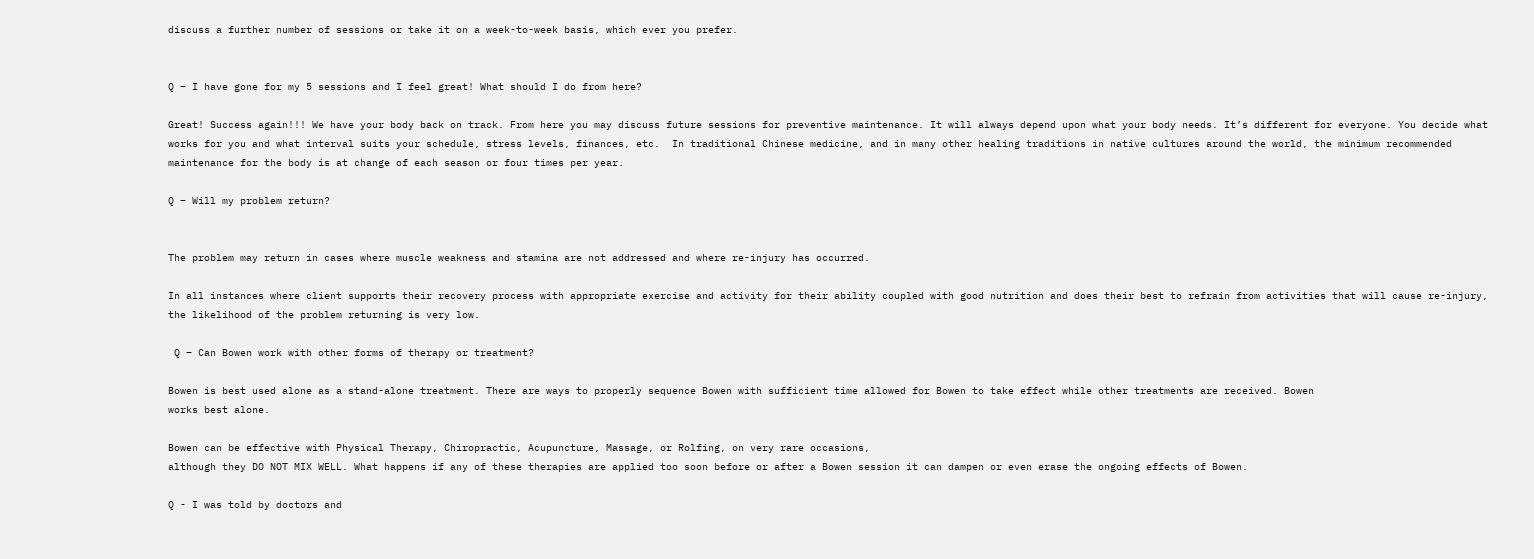discuss a further number of sessions or take it on a week-to-week basis, which ever you prefer.


Q – I have gone for my 5 sessions and I feel great! What should I do from here?

Great! Success again!!! We have your body back on track. From here you may discuss future sessions for preventive maintenance. It will always depend upon what your body needs. It’s different for everyone. You decide what works for you and what interval suits your schedule, stress levels, finances, etc.  In traditional Chinese medicine, and in many other healing traditions in native cultures around the world, the minimum recommended maintenance for the body is at change of each season or four times per year.

Q – Will my problem return?


The problem may return in cases where muscle weakness and stamina are not addressed and where re-injury has occurred.

In all instances where client supports their recovery process with appropriate exercise and activity for their ability coupled with good nutrition and does their best to refrain from activities that will cause re-injury, the likelihood of the problem returning is very low.

 Q – Can Bowen work with other forms of therapy or treatment?

Bowen is best used alone as a stand-alone treatment. There are ways to properly sequence Bowen with sufficient time allowed for Bowen to take effect while other treatments are received. Bowen
works best alone.

Bowen can be effective with Physical Therapy, Chiropractic, Acupuncture, Massage, or Rolfing, on very rare occasions,
although they DO NOT MIX WELL. What happens if any of these therapies are applied too soon before or after a Bowen session it can dampen or even erase the ongoing effects of Bowen.

Q - I was told by doctors and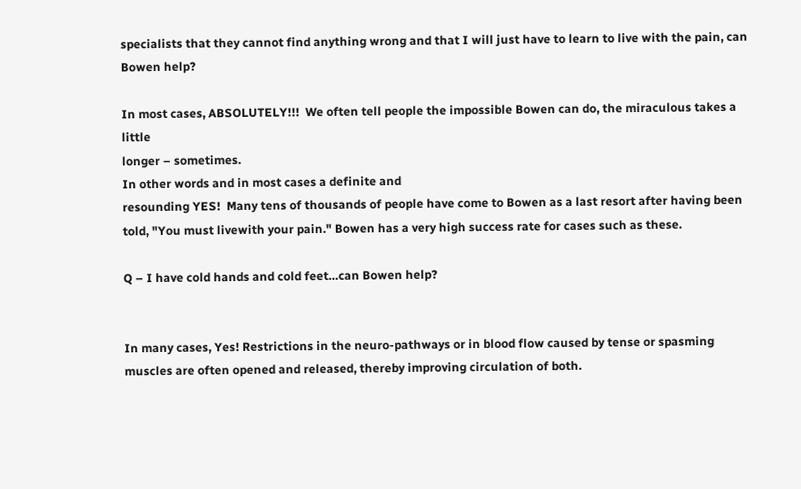specialists that they cannot find anything wrong and that I will just have to learn to live with the pain, can Bowen help?

In most cases, ABSOLUTELY!!!  We often tell people the impossible Bowen can do, the miraculous takes a little
longer – sometimes.
In other words and in most cases a definite and
resounding YES!  Many tens of thousands of people have come to Bowen as a last resort after having been told, "You must livewith your pain." Bowen has a very high success rate for cases such as these.

Q – I have cold hands and cold feet…can Bowen help?


In many cases, Yes! Restrictions in the neuro-pathways or in blood flow caused by tense or spasming muscles are often opened and released, thereby improving circulation of both.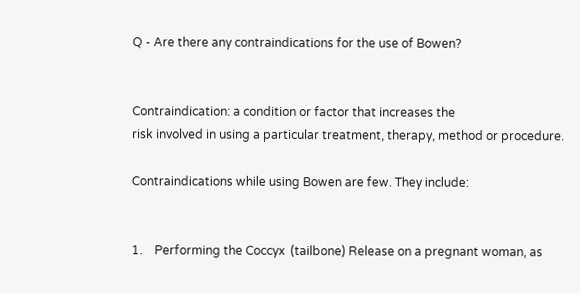Q - Are there any contraindications for the use of Bowen?


Contraindication: a condition or factor that increases the
risk involved in using a particular treatment, therapy, method or procedure.

Contraindications while using Bowen are few. They include:


1.    Performing the Coccyx  (tailbone) Release on a pregnant woman, as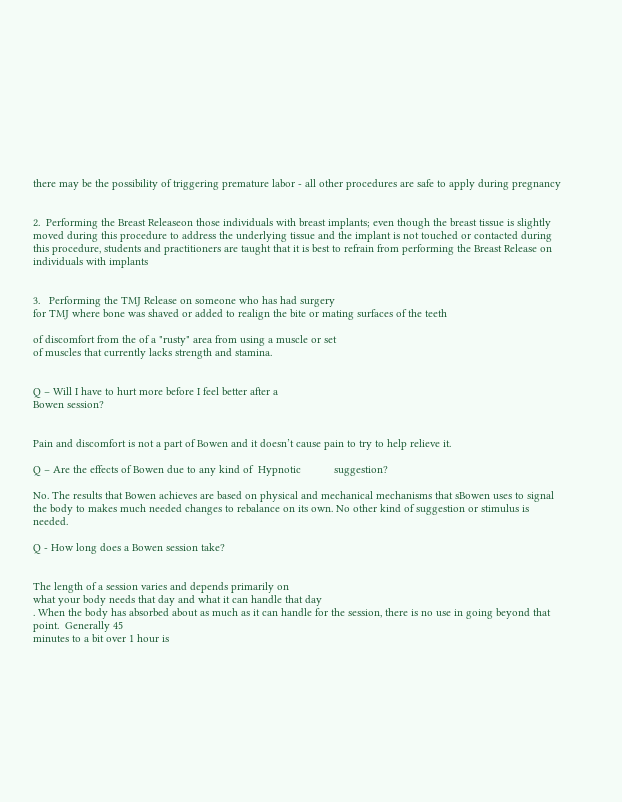there may be the possibility of triggering premature labor - all other procedures are safe to apply during pregnancy


2.  Performing the Breast Releaseon those individuals with breast implants; even though the breast tissue is slightly moved during this procedure to address the underlying tissue and the implant is not touched or contacted during this procedure, students and practitioners are taught that it is best to refrain from performing the Breast Release on individuals with implants


3.   Performing the TMJ Release on someone who has had surgery
for TMJ where bone was shaved or added to realign the bite or mating surfaces of the teeth

of discomfort from the of a "rusty" area from using a muscle or set
of muscles that currently lacks strength and stamina.


Q – Will I have to hurt more before I feel better after a
Bowen session?


Pain and discomfort is not a part of Bowen and it doesn’t cause pain to try to help relieve it.

Q – Are the effects of Bowen due to any kind of  Hypnotic           suggestion?

No. The results that Bowen achieves are based on physical and mechanical mechanisms that sBowen uses to signal the body to makes much needed changes to rebalance on its own. No other kind of suggestion or stimulus is needed.

Q - How long does a Bowen session take?


The length of a session varies and depends primarily on
what your body needs that day and what it can handle that day
. When the body has absorbed about as much as it can handle for the session, there is no use in going beyond that point.  Generally 45
minutes to a bit over 1 hour is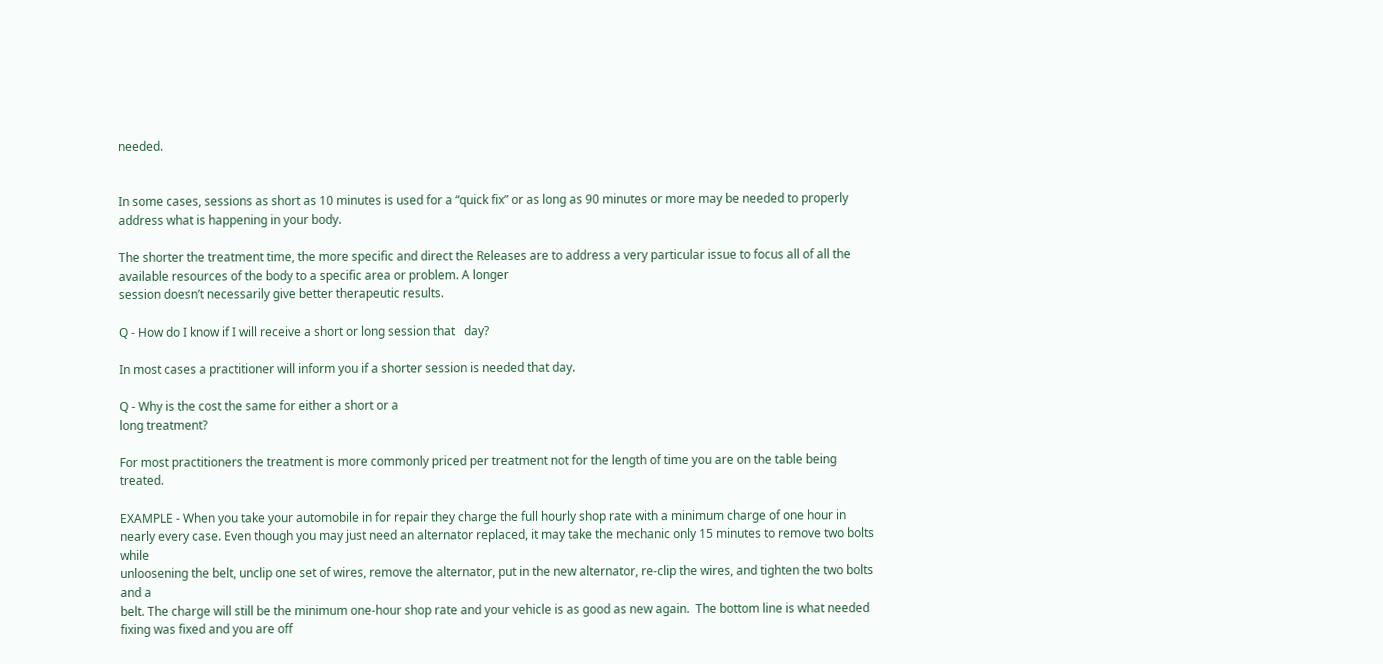needed.


In some cases, sessions as short as 10 minutes is used for a “quick fix” or as long as 90 minutes or more may be needed to properly address what is happening in your body.

The shorter the treatment time, the more specific and direct the Releases are to address a very particular issue to focus all of all the available resources of the body to a specific area or problem. A longer
session doesn’t necessarily give better therapeutic results.

Q - How do I know if I will receive a short or long session that   day?

In most cases a practitioner will inform you if a shorter session is needed that day.

Q - Why is the cost the same for either a short or a
long treatment?

For most practitioners the treatment is more commonly priced per treatment not for the length of time you are on the table being treated.

EXAMPLE - When you take your automobile in for repair they charge the full hourly shop rate with a minimum charge of one hour in nearly every case. Even though you may just need an alternator replaced, it may take the mechanic only 15 minutes to remove two bolts while
unloosening the belt, unclip one set of wires, remove the alternator, put in the new alternator, re-clip the wires, and tighten the two bolts and a
belt. The charge will still be the minimum one-hour shop rate and your vehicle is as good as new again.  The bottom line is what needed fixing was fixed and you are off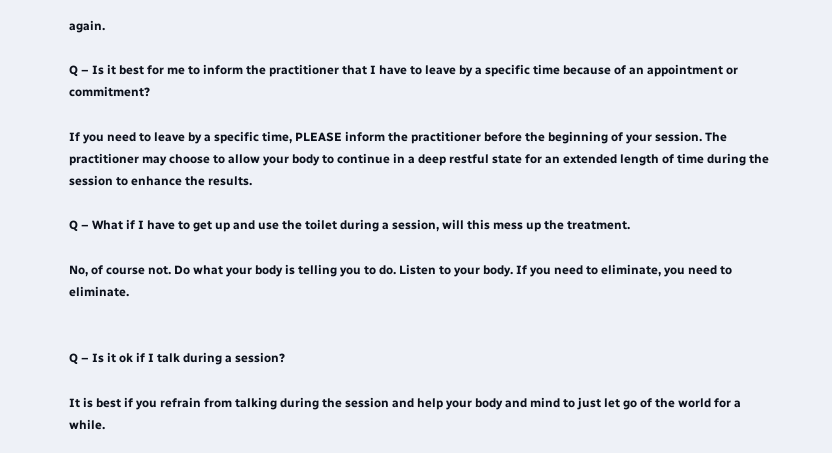again.

Q – Is it best for me to inform the practitioner that I have to leave by a specific time because of an appointment or commitment?

If you need to leave by a specific time, PLEASE inform the practitioner before the beginning of your session. The practitioner may choose to allow your body to continue in a deep restful state for an extended length of time during the session to enhance the results.

Q – What if I have to get up and use the toilet during a session, will this mess up the treatment.

No, of course not. Do what your body is telling you to do. Listen to your body. If you need to eliminate, you need to eliminate.


Q – Is it ok if I talk during a session?

It is best if you refrain from talking during the session and help your body and mind to just let go of the world for a while.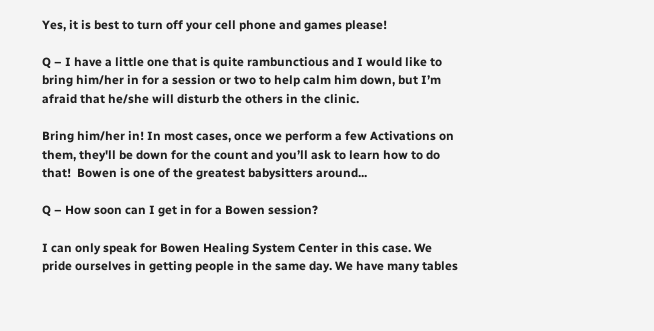Yes, it is best to turn off your cell phone and games please!

Q – I have a little one that is quite rambunctious and I would like to bring him/her in for a session or two to help calm him down, but I’m afraid that he/she will disturb the others in the clinic.

Bring him/her in! In most cases, once we perform a few Activations on them, they'll be down for the count and you’ll ask to learn how to do that!  Bowen is one of the greatest babysitters around...

Q – How soon can I get in for a Bowen session?

I can only speak for Bowen Healing System Center in this case. We pride ourselves in getting people in the same day. We have many tables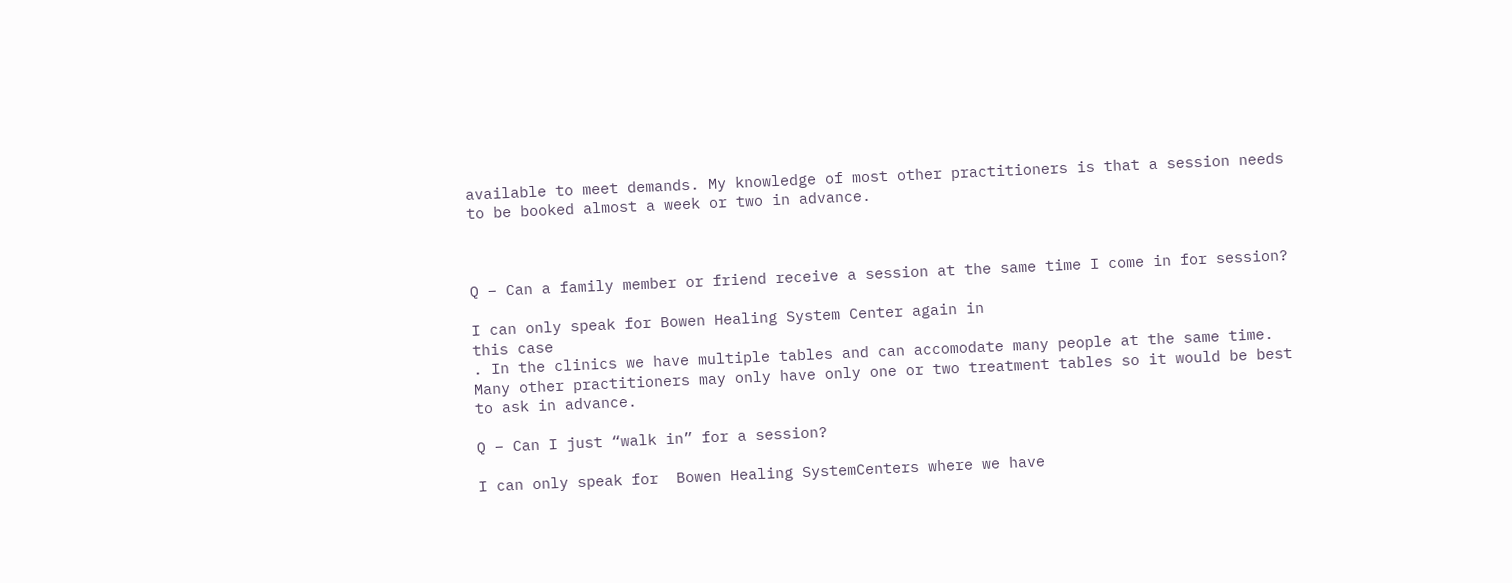available to meet demands. My knowledge of most other practitioners is that a session needs to be booked almost a week or two in advance.



Q – Can a family member or friend receive a session at the same time I come in for session?

I can only speak for Bowen Healing System Center again in
this case
. In the clinics we have multiple tables and can accomodate many people at the same time.  Many other practitioners may only have only one or two treatment tables so it would be best to ask in advance.

Q – Can I just “walk in” for a session?

I can only speak for  Bowen Healing SystemCenters where we have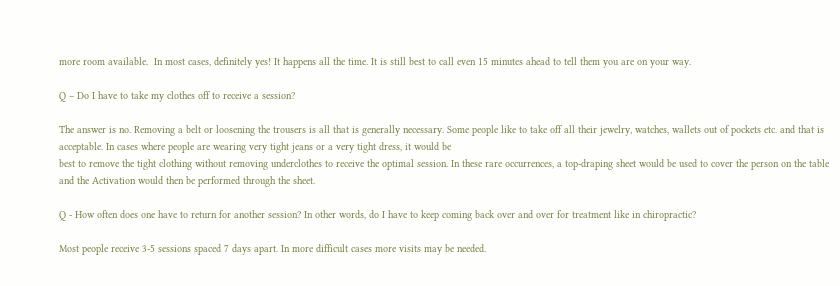more room available.  In most cases, definitely yes! It happens all the time. It is still best to call even 15 minutes ahead to tell them you are on your way.

Q – Do I have to take my clothes off to receive a session?

The answer is no. Removing a belt or loosening the trousers is all that is generally necessary. Some people like to take off all their jewelry, watches, wallets out of pockets etc. and that is acceptable. In cases where people are wearing very tight jeans or a very tight dress, it would be
best to remove the tight clothing without removing underclothes to receive the optimal session. In these rare occurrences, a top-draping sheet would be used to cover the person on the table and the Activation would then be performed through the sheet.

Q - How often does one have to return for another session? In other words, do I have to keep coming back over and over for treatment like in chiropractic?

Most people receive 3-5 sessions spaced 7 days apart. In more difficult cases more visits may be needed.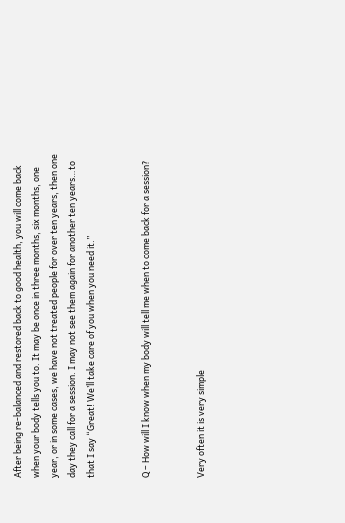After being re-balanced and restored back to good health, you will come back when your body tells you to. It may be once in three months, six months, one year, or in some cases, we have not treated people for over ten years, then one day they call for a session. I may not see them again for another ten years…to that I say “Great! We’ll take care of you when you need it.”


Q – How will I know when my body will tell me when to come back for a session?


Very often it is very simple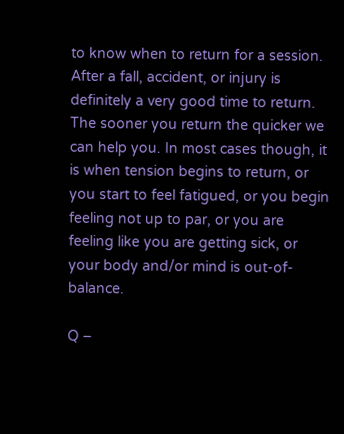to know when to return for a session. After a fall, accident, or injury is definitely a very good time to return. The sooner you return the quicker we can help you. In most cases though, it is when tension begins to return, or you start to feel fatigued, or you begin feeling not up to par, or you are feeling like you are getting sick, or your body and/or mind is out-of-balance.

Q –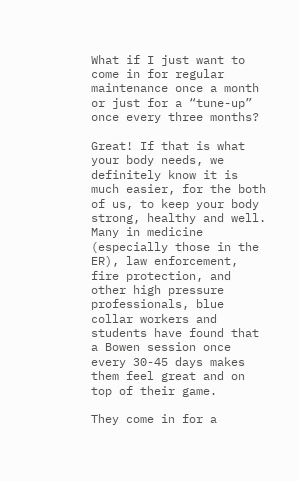What if I just want to come in for regular maintenance once a month or just for a “tune-up” once every three months?

Great! If that is what your body needs, we definitely know it is much easier, for the both of us, to keep your body strong, healthy and well. Many in medicine (especially those in the ER), law enforcement, fire protection, and other high pressure professionals, blue collar workers and students have found that a Bowen session once every 30-45 days makes them feel great and on top of their game.

They come in for a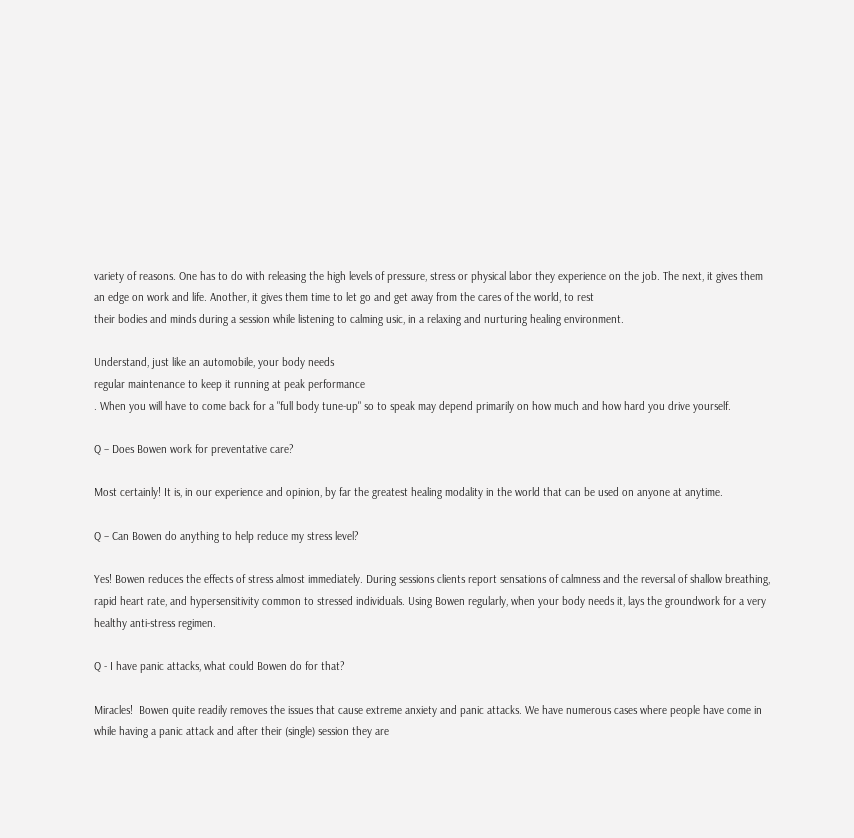variety of reasons. One has to do with releasing the high levels of pressure, stress or physical labor they experience on the job. The next, it gives them an edge on work and life. Another, it gives them time to let go and get away from the cares of the world, to rest
their bodies and minds during a session while listening to calming usic, in a relaxing and nurturing healing environment.

Understand, just like an automobile, your body needs
regular maintenance to keep it running at peak performance
. When you will have to come back for a "full body tune-up" so to speak may depend primarily on how much and how hard you drive yourself.

Q – Does Bowen work for preventative care?

Most certainly! It is, in our experience and opinion, by far the greatest healing modality in the world that can be used on anyone at anytime.

Q – Can Bowen do anything to help reduce my stress level?

Yes! Bowen reduces the effects of stress almost immediately. During sessions clients report sensations of calmness and the reversal of shallow breathing, rapid heart rate, and hypersensitivity common to stressed individuals. Using Bowen regularly, when your body needs it, lays the groundwork for a very healthy anti-stress regimen.

Q - I have panic attacks, what could Bowen do for that?

Miracles!  Bowen quite readily removes the issues that cause extreme anxiety and panic attacks. We have numerous cases where people have come in while having a panic attack and after their (single) session they are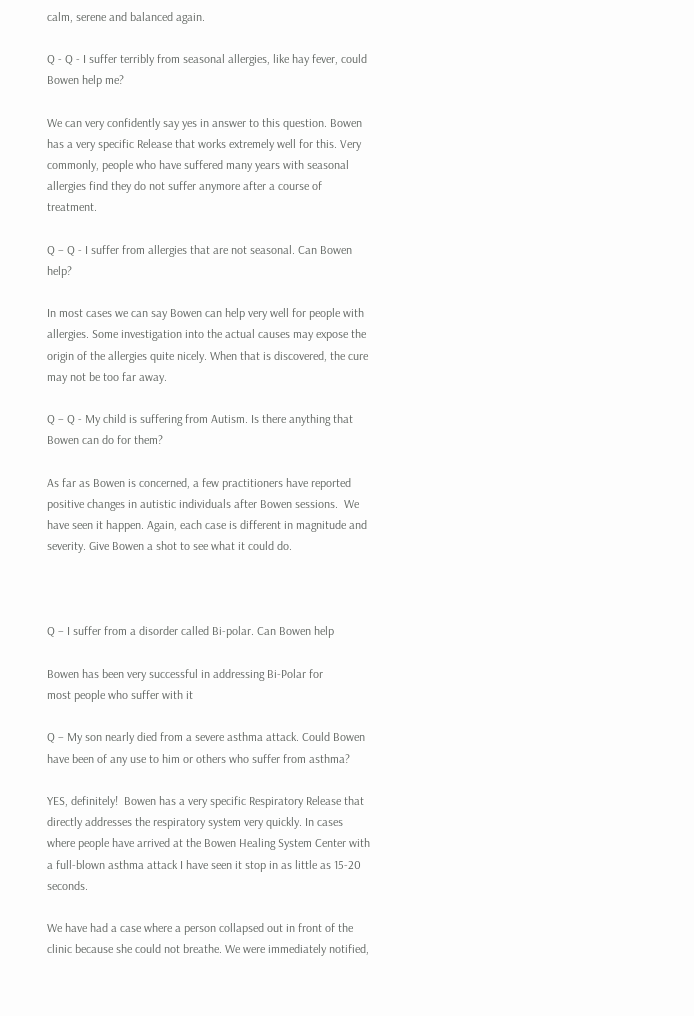calm, serene and balanced again.

Q - Q - I suffer terribly from seasonal allergies, like hay fever, could Bowen help me?

We can very confidently say yes in answer to this question. Bowen has a very specific Release that works extremely well for this. Very commonly, people who have suffered many years with seasonal allergies find they do not suffer anymore after a course of treatment.

Q – Q - I suffer from allergies that are not seasonal. Can Bowen help?

In most cases we can say Bowen can help very well for people with allergies. Some investigation into the actual causes may expose the origin of the allergies quite nicely. When that is discovered, the cure may not be too far away.

Q – Q - My child is suffering from Autism. Is there anything that Bowen can do for them?

As far as Bowen is concerned, a few practitioners have reported positive changes in autistic individuals after Bowen sessions.  We have seen it happen. Again, each case is different in magnitude and severity. Give Bowen a shot to see what it could do.



Q – I suffer from a disorder called Bi-polar. Can Bowen help

Bowen has been very successful in addressing Bi-Polar for
most people who suffer with it

Q – My son nearly died from a severe asthma attack. Could Bowen have been of any use to him or others who suffer from asthma?

YES, definitely!  Bowen has a very specific Respiratory Release that directly addresses the respiratory system very quickly. In cases where people have arrived at the Bowen Healing System Center with a full-blown asthma attack I have seen it stop in as little as 15-20 seconds.

We have had a case where a person collapsed out in front of the clinic because she could not breathe. We were immediately notified,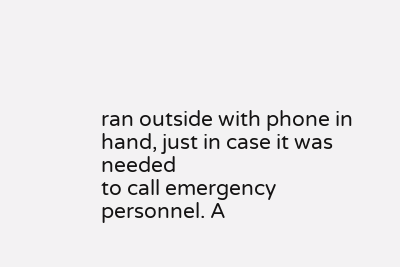ran outside with phone in hand, just in case it was needed
to call emergency personnel. A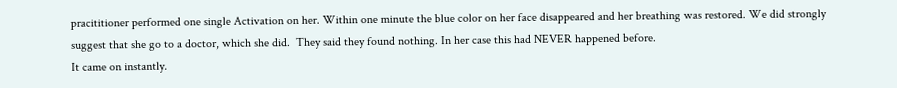pracititioner performed one single Activation on her. Within one minute the blue color on her face disappeared and her breathing was restored. We did strongly suggest that she go to a doctor, which she did.  They said they found nothing. In her case this had NEVER happened before.
It came on instantly.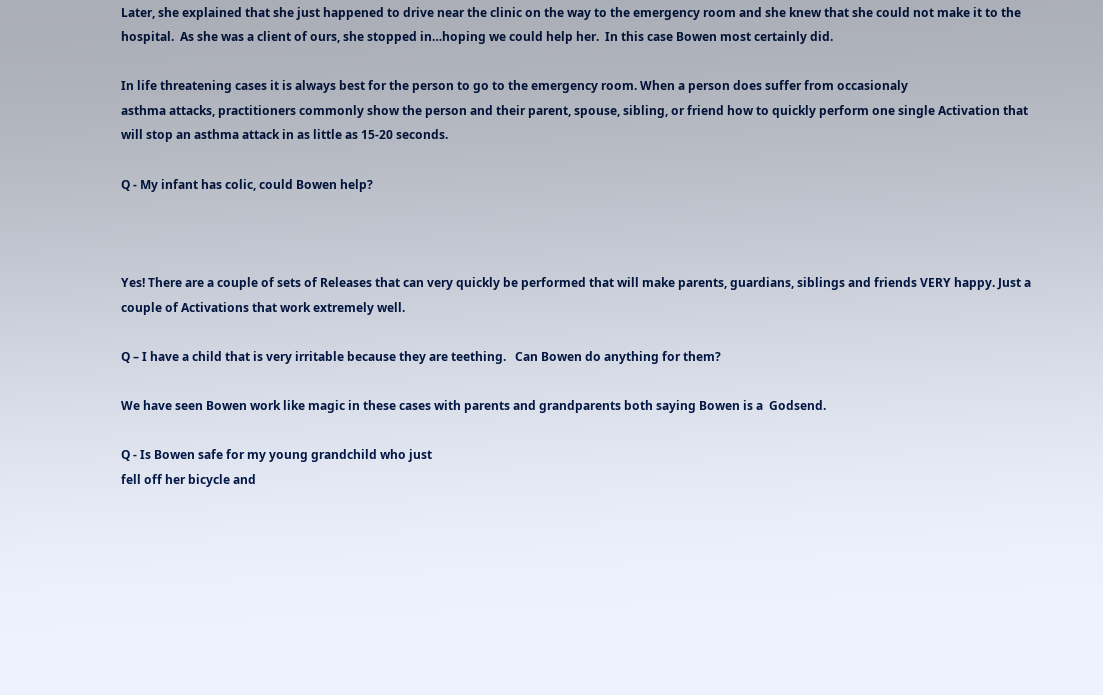Later, she explained that she just happened to drive near the clinic on the way to the emergency room and she knew that she could not make it to the hospital.  As she was a client of ours, she stopped in…hoping we could help her.  In this case Bowen most certainly did.

In life threatening cases it is always best for the person to go to the emergency room. When a person does suffer from occasionaly
asthma attacks, practitioners commonly show the person and their parent, spouse, sibling, or friend how to quickly perform one single Activation that will stop an asthma attack in as little as 15-20 seconds.

Q - My infant has colic, could Bowen help?



Yes! There are a couple of sets of Releases that can very quickly be performed that will make parents, guardians, siblings and friends VERY happy. Just a couple of Activations that work extremely well.

Q – I have a child that is very irritable because they are teething.   Can Bowen do anything for them?

We have seen Bowen work like magic in these cases with parents and grandparents both saying Bowen is a  Godsend.

Q - Is Bowen safe for my young grandchild who just
fell off her bicycle and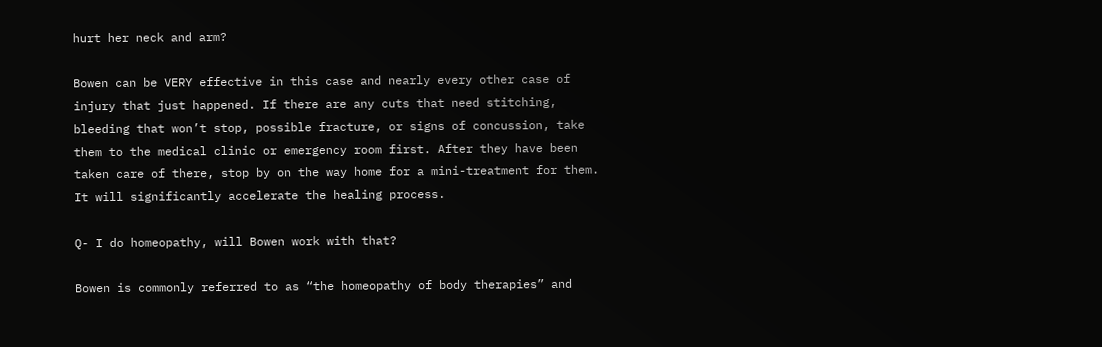hurt her neck and arm?

Bowen can be VERY effective in this case and nearly every other case of injury that just happened. If there are any cuts that need stitching, bleeding that won’t stop, possible fracture, or signs of concussion, take them to the medical clinic or emergency room first. After they have been taken care of there, stop by on the way home for a mini-treatment for them. It will significantly accelerate the healing process.

Q- I do homeopathy, will Bowen work with that?

Bowen is commonly referred to as “the homeopathy of body therapies” and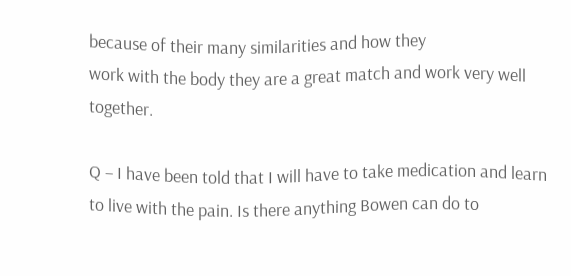because of their many similarities and how they
work with the body they are a great match and work very well together.

Q – I have been told that I will have to take medication and learn to live with the pain. Is there anything Bowen can do to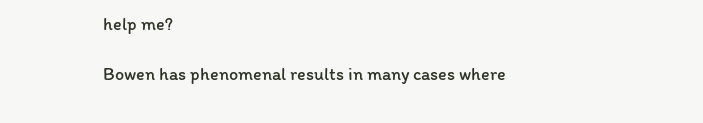help me?

Bowen has phenomenal results in many cases where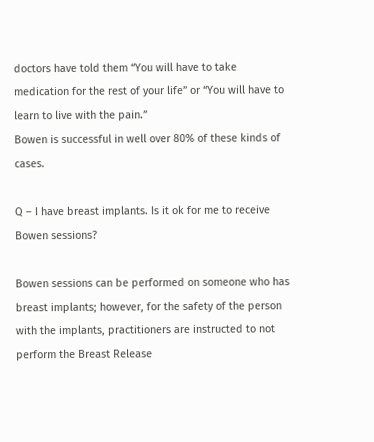doctors have told them “You will have to take medication for the rest of your life” or “You will have to learn to live with the pain.”
Bowen is successful in well over 80% of these kinds of cases.

Q – I have breast implants. Is it ok for me to receive Bowen sessions?

Bowen sessions can be performed on someone who has breast implants; however, for the safety of the person with the implants, practitioners are instructed to not perform the Breast Release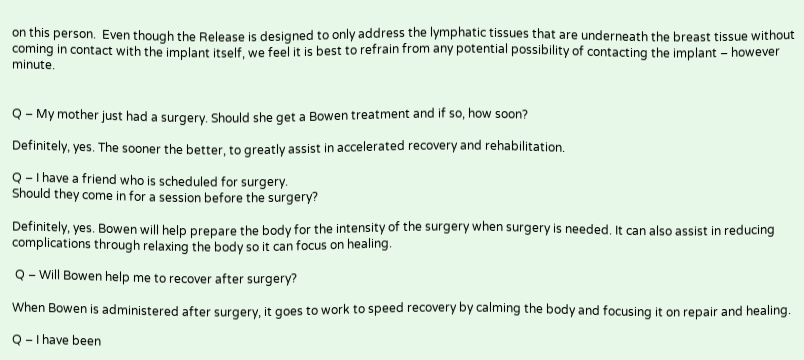on this person.  Even though the Release is designed to only address the lymphatic tissues that are underneath the breast tissue without coming in contact with the implant itself, we feel it is best to refrain from any potential possibility of contacting the implant – however minute.


Q – My mother just had a surgery. Should she get a Bowen treatment and if so, how soon?

Definitely, yes. The sooner the better, to greatly assist in accelerated recovery and rehabilitation.

Q – I have a friend who is scheduled for surgery.
Should they come in for a session before the surgery?

Definitely, yes. Bowen will help prepare the body for the intensity of the surgery when surgery is needed. It can also assist in reducing complications through relaxing the body so it can focus on healing.

 Q – Will Bowen help me to recover after surgery?

When Bowen is administered after surgery, it goes to work to speed recovery by calming the body and focusing it on repair and healing.

Q – I have been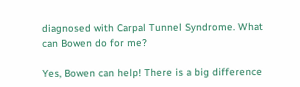diagnosed with Carpal Tunnel Syndrome. What can Bowen do for me?

Yes, Bowen can help! There is a big difference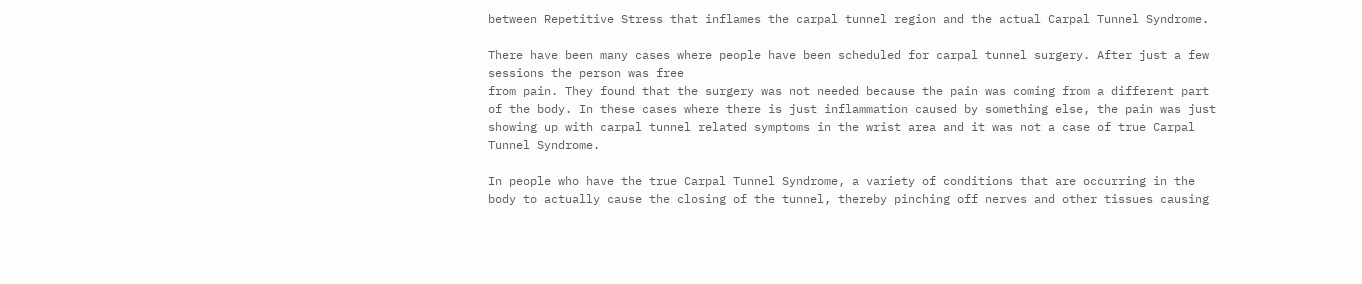between Repetitive Stress that inflames the carpal tunnel region and the actual Carpal Tunnel Syndrome.

There have been many cases where people have been scheduled for carpal tunnel surgery. After just a few sessions the person was free
from pain. They found that the surgery was not needed because the pain was coming from a different part of the body. In these cases where there is just inflammation caused by something else, the pain was just showing up with carpal tunnel related symptoms in the wrist area and it was not a case of true Carpal Tunnel Syndrome.

In people who have the true Carpal Tunnel Syndrome, a variety of conditions that are occurring in the body to actually cause the closing of the tunnel, thereby pinching off nerves and other tissues causing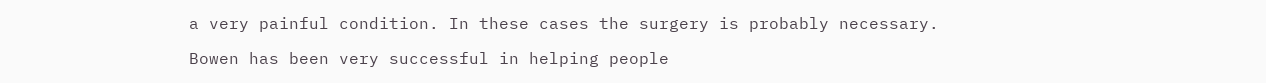a very painful condition. In these cases the surgery is probably necessary.

Bowen has been very successful in helping people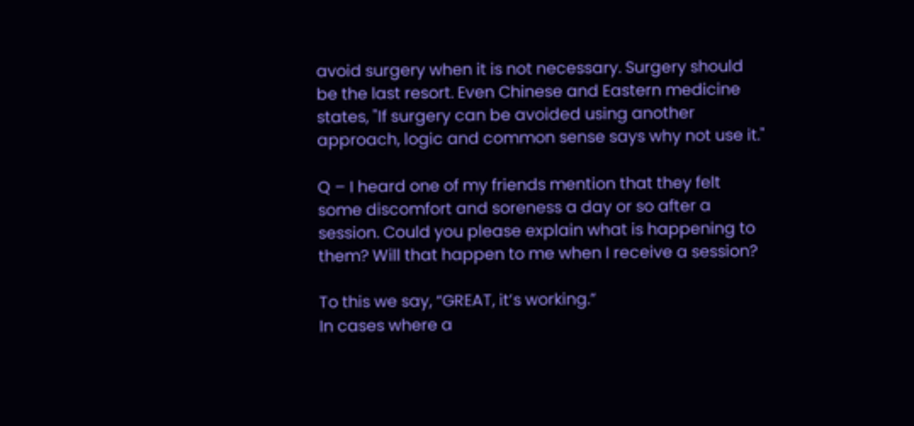avoid surgery when it is not necessary. Surgery should be the last resort. Even Chinese and Eastern medicine states, "If surgery can be avoided using another approach, logic and common sense says why not use it."

Q – I heard one of my friends mention that they felt
some discomfort and soreness a day or so after a session. Could you please explain what is happening to them? Will that happen to me when I receive a session?

To this we say, “GREAT, it’s working.”
In cases where a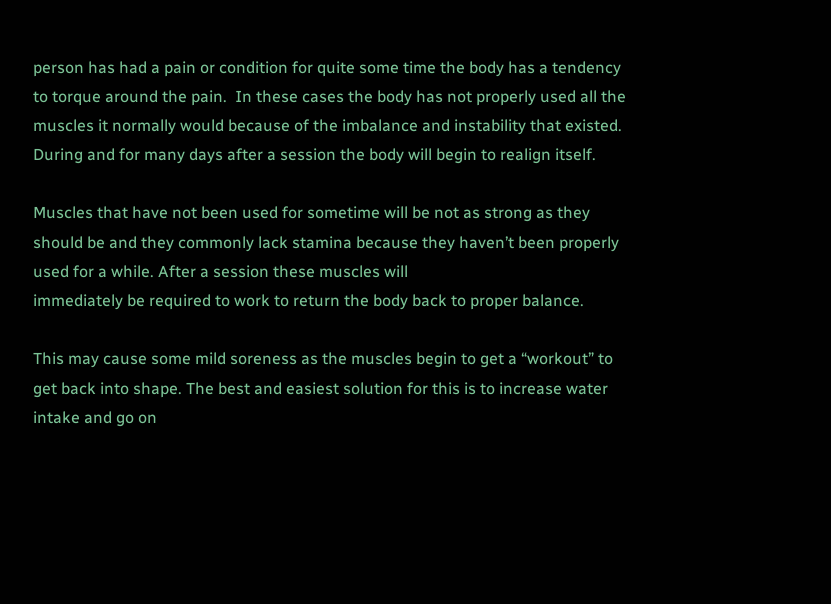person has had a pain or condition for quite some time the body has a tendency to torque around the pain.  In these cases the body has not properly used all the muscles it normally would because of the imbalance and instability that existed. During and for many days after a session the body will begin to realign itself.

Muscles that have not been used for sometime will be not as strong as they should be and they commonly lack stamina because they haven’t been properly used for a while. After a session these muscles will
immediately be required to work to return the body back to proper balance.

This may cause some mild soreness as the muscles begin to get a “workout” to get back into shape. The best and easiest solution for this is to increase water intake and go on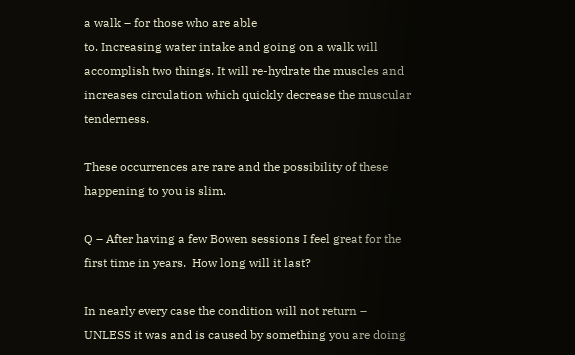a walk – for those who are able
to. Increasing water intake and going on a walk will accomplish two things. It will re-hydrate the muscles and increases circulation which quickly decrease the muscular tenderness.

These occurrences are rare and the possibility of these happening to you is slim.

Q – After having a few Bowen sessions I feel great for the first time in years.  How long will it last?

In nearly every case the condition will not return – UNLESS it was and is caused by something you are doing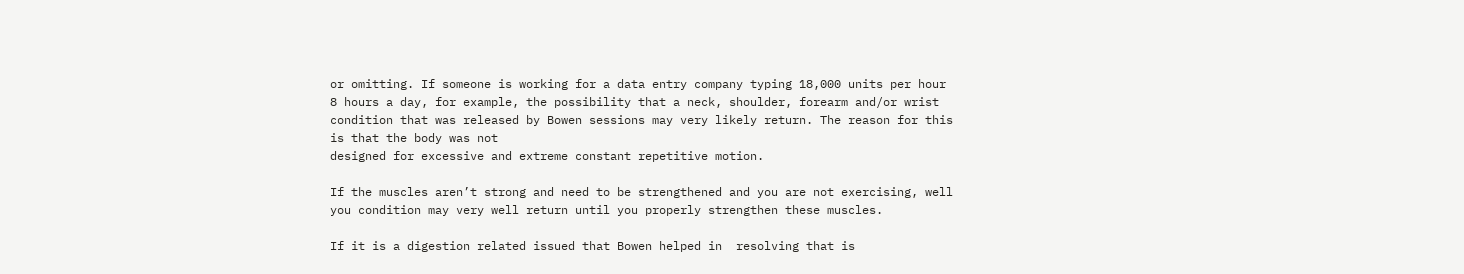or omitting. If someone is working for a data entry company typing 18,000 units per hour 8 hours a day, for example, the possibility that a neck, shoulder, forearm and/or wrist condition that was released by Bowen sessions may very likely return. The reason for this is that the body was not
designed for excessive and extreme constant repetitive motion.

If the muscles aren’t strong and need to be strengthened and you are not exercising, well you condition may very well return until you properly strengthen these muscles.

If it is a digestion related issued that Bowen helped in  resolving that is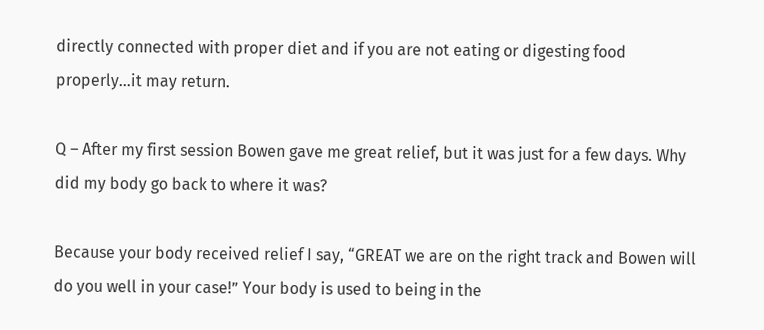directly connected with proper diet and if you are not eating or digesting food properly…it may return.

Q – After my first session Bowen gave me great relief, but it was just for a few days. Why did my body go back to where it was?

Because your body received relief I say, “GREAT we are on the right track and Bowen will do you well in your case!” Your body is used to being in the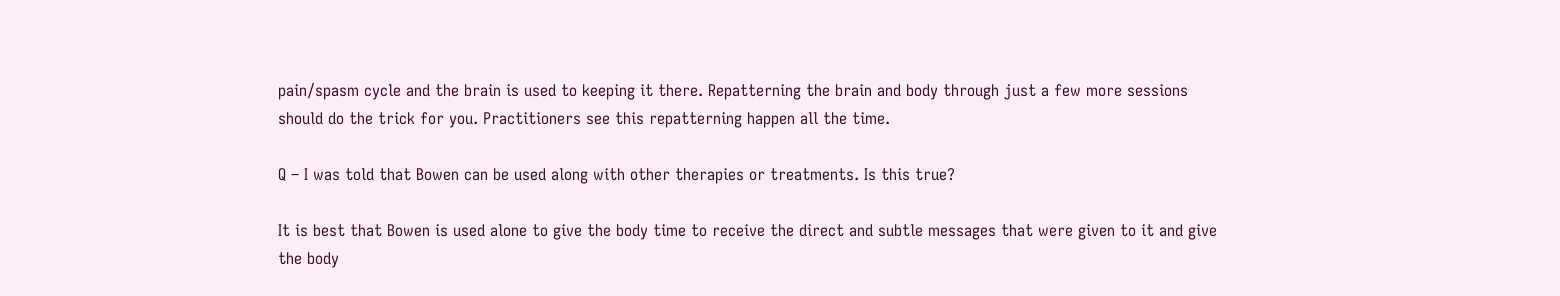pain/spasm cycle and the brain is used to keeping it there. Repatterning the brain and body through just a few more sessions should do the trick for you. Practitioners see this repatterning happen all the time.

Q – I was told that Bowen can be used along with other therapies or treatments. Is this true?

It is best that Bowen is used alone to give the body time to receive the direct and subtle messages that were given to it and give the body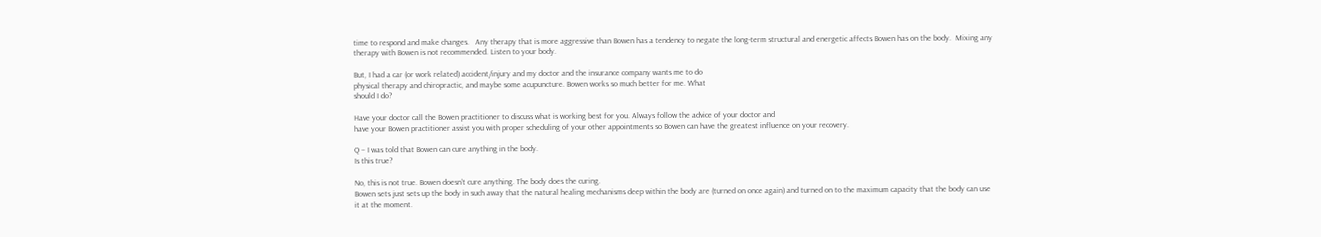time to respond and make changes.   Any therapy that is more aggressive than Bowen has a tendency to negate the long-term structural and energetic affects Bowen has on the body.  Mixing any therapy with Bowen is not recommended. Listen to your body.

But, I had a car (or work related) accident/injury and my doctor and the insurance company wants me to do
physical therapy and chiropractic, and maybe some acupuncture. Bowen works so much better for me. What
should I do?

Have your doctor call the Bowen practitioner to discuss what is working best for you. Always follow the advice of your doctor and
have your Bowen practitioner assist you with proper scheduling of your other appointments so Bowen can have the greatest influence on your recovery.

Q – I was told that Bowen can cure anything in the body.
Is this true?

No, this is not true. Bowen doesn’t cure anything. The body does the curing.
Bowen sets just sets up the body in such away that the natural healing mechanisms deep within the body are (turned on once again) and turned on to the maximum capacity that the body can use it at the moment.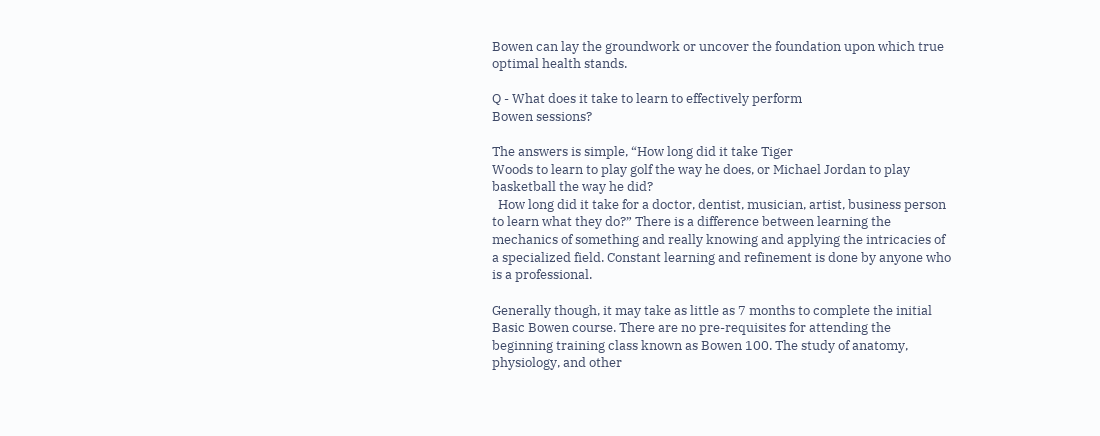Bowen can lay the groundwork or uncover the foundation upon which true optimal health stands.

Q - What does it take to learn to effectively perform
Bowen sessions?

The answers is simple, “How long did it take Tiger
Woods to learn to play golf the way he does, or Michael Jordan to play basketball the way he did?
  How long did it take for a doctor, dentist, musician, artist, business person to learn what they do?” There is a difference between learning the mechanics of something and really knowing and applying the intricacies of a specialized field. Constant learning and refinement is done by anyone who is a professional.

Generally though, it may take as little as 7 months to complete the initial Basic Bowen course. There are no pre-requisites for attending the beginning training class known as Bowen 100. The study of anatomy, physiology, and other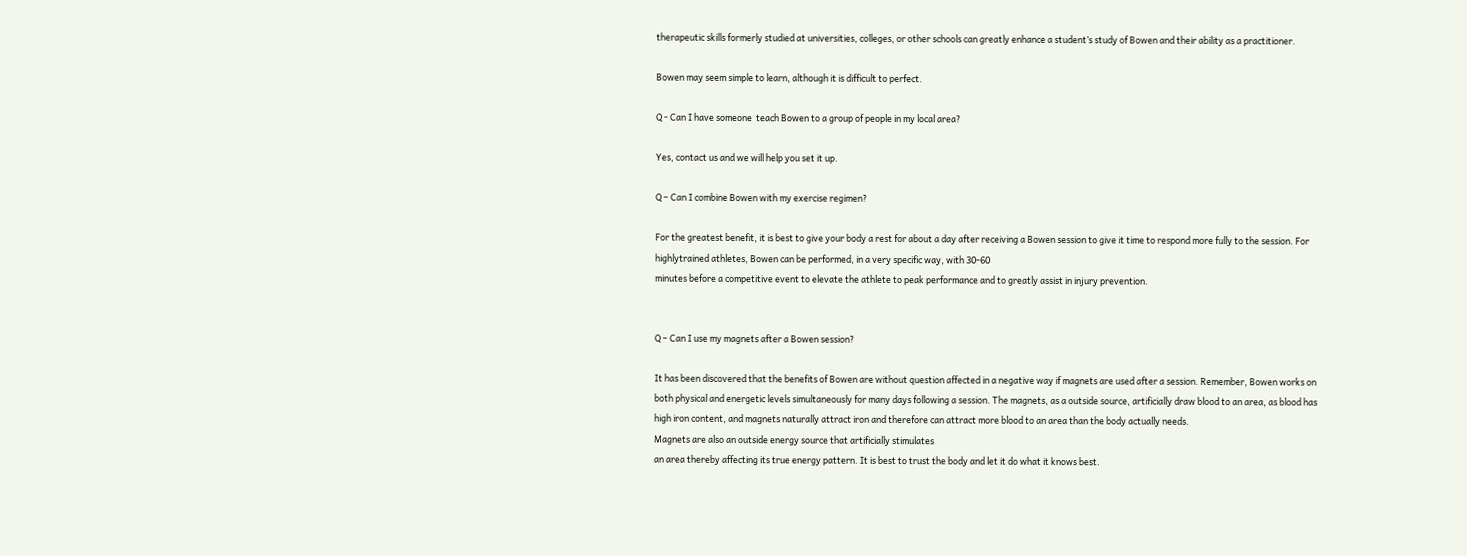therapeutic skills formerly studied at universities, colleges, or other schools can greatly enhance a student’s study of Bowen and their ability as a practitioner.

Bowen may seem simple to learn, although it is difficult to perfect.

Q - Can I have someone  teach Bowen to a group of people in my local area?

Yes, contact us and we will help you set it up.

Q – Can I combine Bowen with my exercise regimen?

For the greatest benefit, it is best to give your body a rest for about a day after receiving a Bowen session to give it time to respond more fully to the session. For highlytrained athletes, Bowen can be performed, in a very specific way, with 30-60
minutes before a competitive event to elevate the athlete to peak performance and to greatly assist in injury prevention.


Q – Can I use my magnets after a Bowen session?

It has been discovered that the benefits of Bowen are without question affected in a negative way if magnets are used after a session. Remember, Bowen works on both physical and energetic levels simultaneously for many days following a session. The magnets, as a outside source, artificially draw blood to an area, as blood has high iron content, and magnets naturally attract iron and therefore can attract more blood to an area than the body actually needs.
Magnets are also an outside energy source that artificially stimulates
an area thereby affecting its true energy pattern. It is best to trust the body and let it do what it knows best.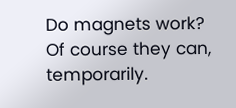Do magnets work? Of course they can, temporarily.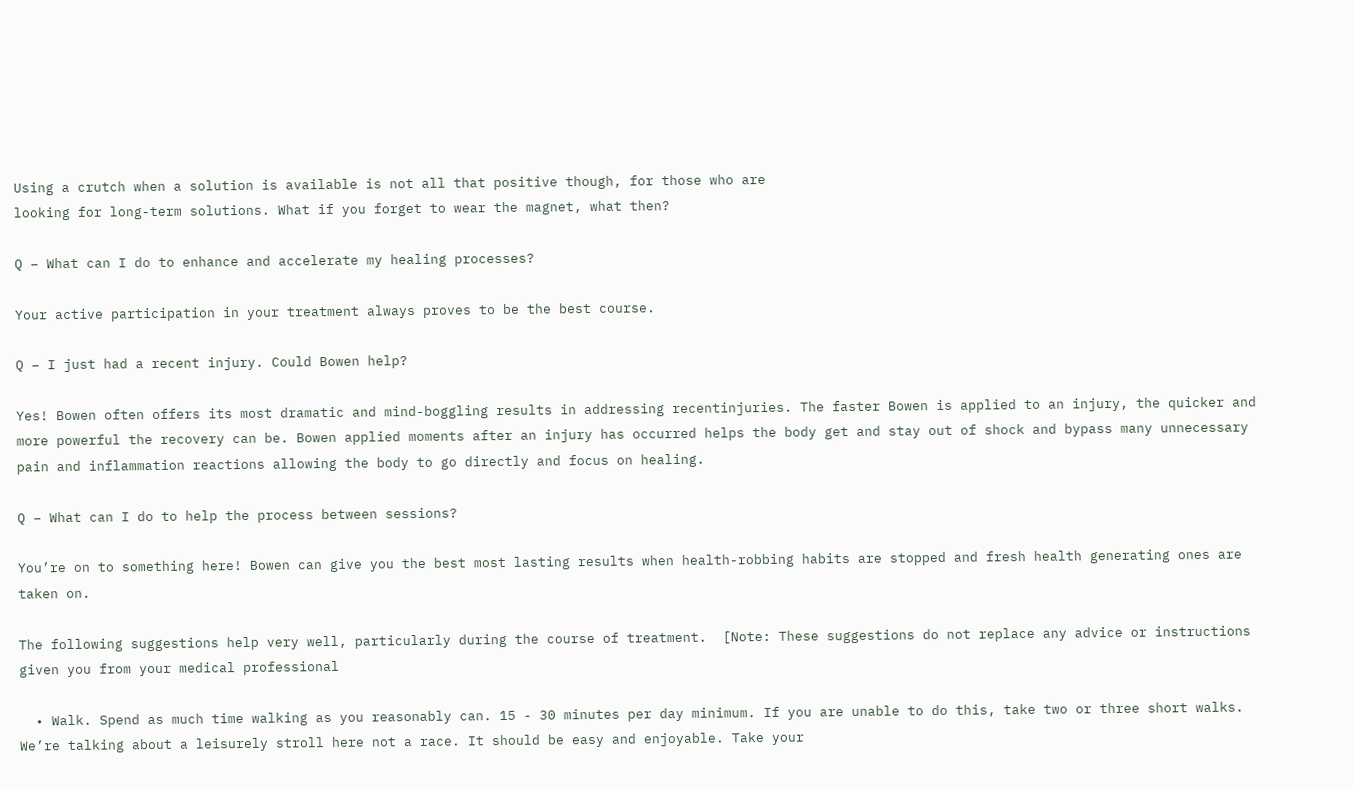Using a crutch when a solution is available is not all that positive though, for those who are
looking for long-term solutions. What if you forget to wear the magnet, what then?

Q – What can I do to enhance and accelerate my healing processes?

Your active participation in your treatment always proves to be the best course.

Q – I just had a recent injury. Could Bowen help?

Yes! Bowen often offers its most dramatic and mind-boggling results in addressing recentinjuries. The faster Bowen is applied to an injury, the quicker and more powerful the recovery can be. Bowen applied moments after an injury has occurred helps the body get and stay out of shock and bypass many unnecessary pain and inflammation reactions allowing the body to go directly and focus on healing.

Q – What can I do to help the process between sessions?

You’re on to something here! Bowen can give you the best most lasting results when health-robbing habits are stopped and fresh health generating ones are taken on.

The following suggestions help very well, particularly during the course of treatment.  [Note: These suggestions do not replace any advice or instructions
given you from your medical professional

  • Walk. Spend as much time walking as you reasonably can. 15 - 30 minutes per day minimum. If you are unable to do this, take two or three short walks. We’re talking about a leisurely stroll here not a race. It should be easy and enjoyable. Take your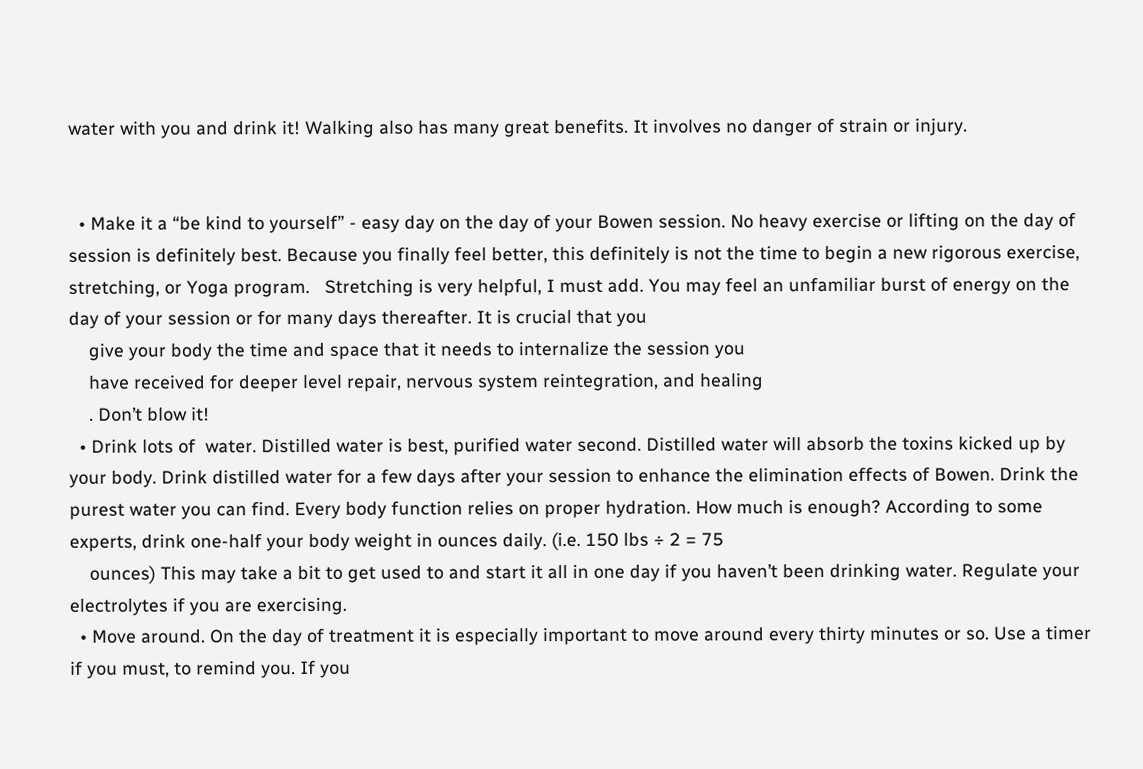water with you and drink it! Walking also has many great benefits. It involves no danger of strain or injury.


  • Make it a “be kind to yourself” - easy day on the day of your Bowen session. No heavy exercise or lifting on the day of session is definitely best. Because you finally feel better, this definitely is not the time to begin a new rigorous exercise, stretching, or Yoga program.   Stretching is very helpful, I must add. You may feel an unfamiliar burst of energy on the day of your session or for many days thereafter. It is crucial that you
    give your body the time and space that it needs to internalize the session you
    have received for deeper level repair, nervous system reintegration, and healing
    . Don’t blow it!
  • Drink lots of  water. Distilled water is best, purified water second. Distilled water will absorb the toxins kicked up by your body. Drink distilled water for a few days after your session to enhance the elimination effects of Bowen. Drink the purest water you can find. Every body function relies on proper hydration. How much is enough? According to some experts, drink one-half your body weight in ounces daily. (i.e. 150 lbs ÷ 2 = 75
    ounces) This may take a bit to get used to and start it all in one day if you haven’t been drinking water. Regulate your electrolytes if you are exercising.
  • Move around. On the day of treatment it is especially important to move around every thirty minutes or so. Use a timer if you must, to remind you. If you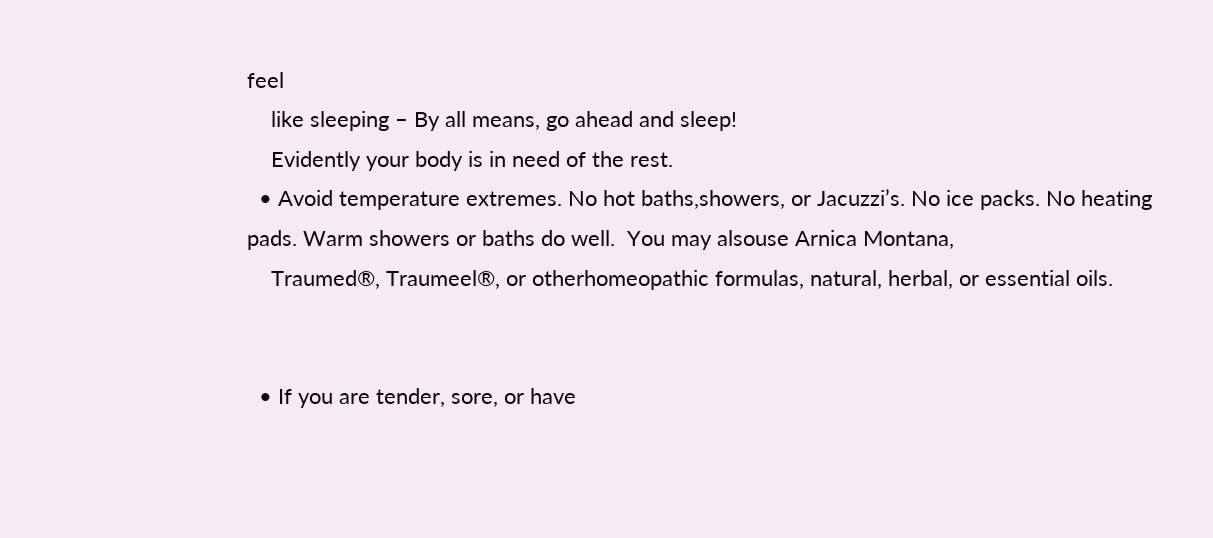feel
    like sleeping – By all means, go ahead and sleep!
    Evidently your body is in need of the rest.
  • Avoid temperature extremes. No hot baths,showers, or Jacuzzi’s. No ice packs. No heating pads. Warm showers or baths do well.  You may alsouse Arnica Montana,
    Traumed®, Traumeel®, or otherhomeopathic formulas, natural, herbal, or essential oils.


  • If you are tender, sore, or have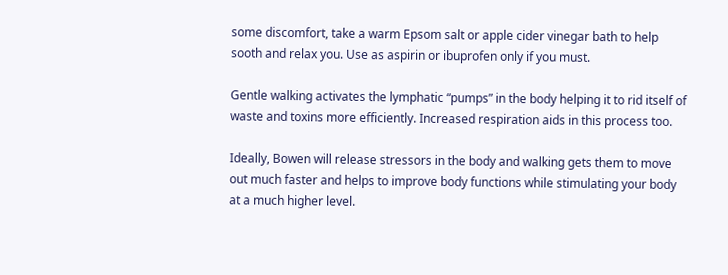some discomfort, take a warm Epsom salt or apple cider vinegar bath to help sooth and relax you. Use as aspirin or ibuprofen only if you must.

Gentle walking activates the lymphatic “pumps” in the body helping it to rid itself of waste and toxins more efficiently. Increased respiration aids in this process too.

Ideally, Bowen will release stressors in the body and walking gets them to move out much faster and helps to improve body functions while stimulating your body at a much higher level.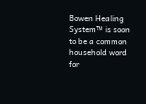Bowen Healing System™ is soon to be a common household word for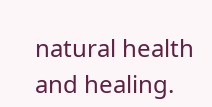natural health and healing.